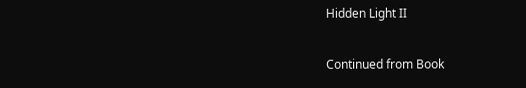Hidden Light II

Continued from Book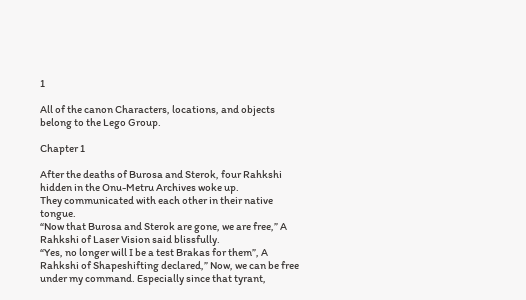1

All of the canon Characters, locations, and objects belong to the Lego Group.

Chapter 1

After the deaths of Burosa and Sterok, four Rahkshi hidden in the Onu-Metru Archives woke up.
They communicated with each other in their native tongue.
“Now that Burosa and Sterok are gone, we are free,” A Rahkshi of Laser Vision said blissfully.
“Yes, no longer will I be a test Brakas for them”, A Rahkshi of Shapeshifting declared,” Now, we can be free under my command. Especially since that tyrant,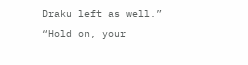Draku left as well.”
“Hold on, your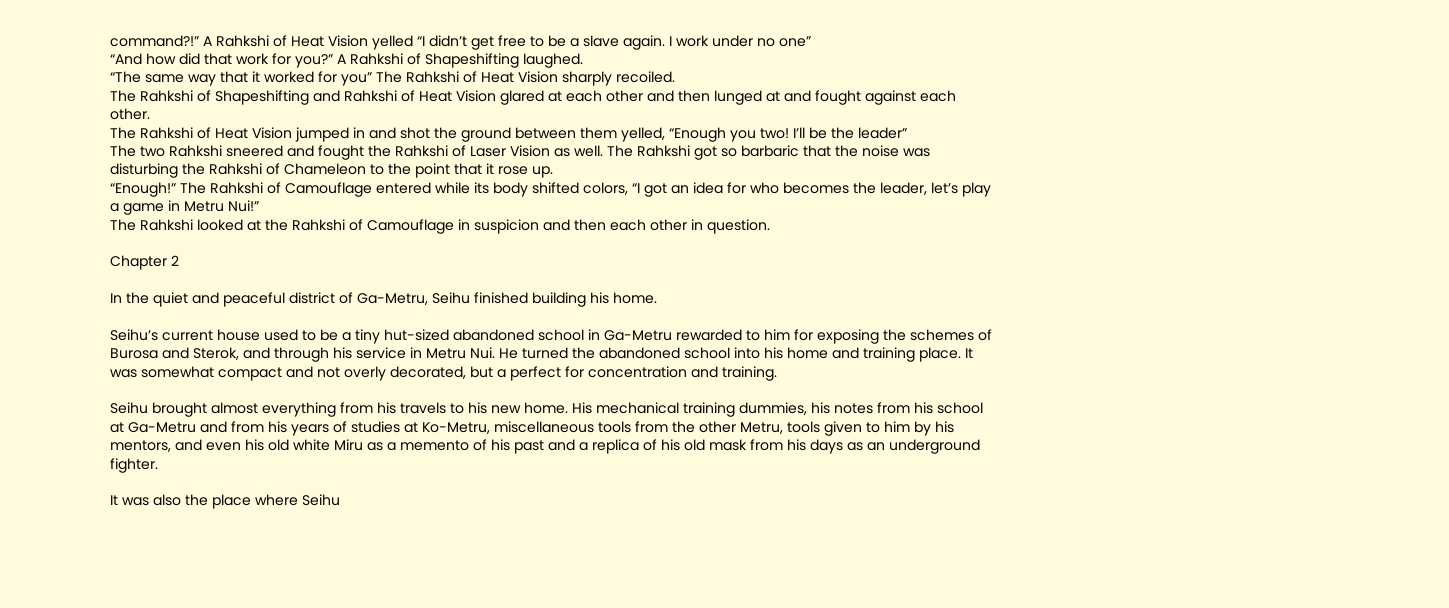command?!” A Rahkshi of Heat Vision yelled “I didn’t get free to be a slave again. I work under no one”
“And how did that work for you?” A Rahkshi of Shapeshifting laughed.
“The same way that it worked for you” The Rahkshi of Heat Vision sharply recoiled.
The Rahkshi of Shapeshifting and Rahkshi of Heat Vision glared at each other and then lunged at and fought against each other.
The Rahkshi of Heat Vision jumped in and shot the ground between them yelled, “Enough you two! I’ll be the leader”
The two Rahkshi sneered and fought the Rahkshi of Laser Vision as well. The Rahkshi got so barbaric that the noise was disturbing the Rahkshi of Chameleon to the point that it rose up.
“Enough!” The Rahkshi of Camouflage entered while its body shifted colors, “I got an idea for who becomes the leader, let’s play a game in Metru Nui!”
The Rahkshi looked at the Rahkshi of Camouflage in suspicion and then each other in question.

Chapter 2

In the quiet and peaceful district of Ga-Metru, Seihu finished building his home.

Seihu’s current house used to be a tiny hut-sized abandoned school in Ga-Metru rewarded to him for exposing the schemes of Burosa and Sterok, and through his service in Metru Nui. He turned the abandoned school into his home and training place. It was somewhat compact and not overly decorated, but a perfect for concentration and training.

Seihu brought almost everything from his travels to his new home. His mechanical training dummies, his notes from his school at Ga-Metru and from his years of studies at Ko-Metru, miscellaneous tools from the other Metru, tools given to him by his mentors, and even his old white Miru as a memento of his past and a replica of his old mask from his days as an underground fighter.

It was also the place where Seihu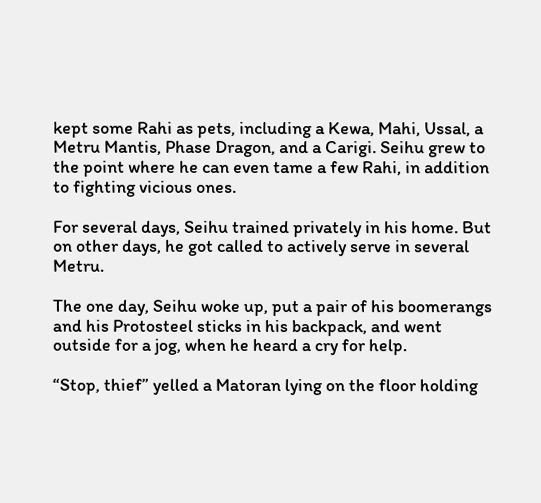kept some Rahi as pets, including a Kewa, Mahi, Ussal, a Metru Mantis, Phase Dragon, and a Carigi. Seihu grew to the point where he can even tame a few Rahi, in addition to fighting vicious ones.

For several days, Seihu trained privately in his home. But on other days, he got called to actively serve in several Metru.

The one day, Seihu woke up, put a pair of his boomerangs and his Protosteel sticks in his backpack, and went outside for a jog, when he heard a cry for help.

“Stop, thief” yelled a Matoran lying on the floor holding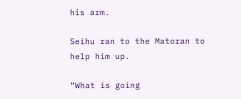his arm.

Seihu ran to the Matoran to help him up.

“What is going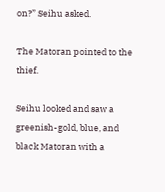on?” Seihu asked.

The Matoran pointed to the thief.

Seihu looked and saw a greenish-gold, blue, and black Matoran with a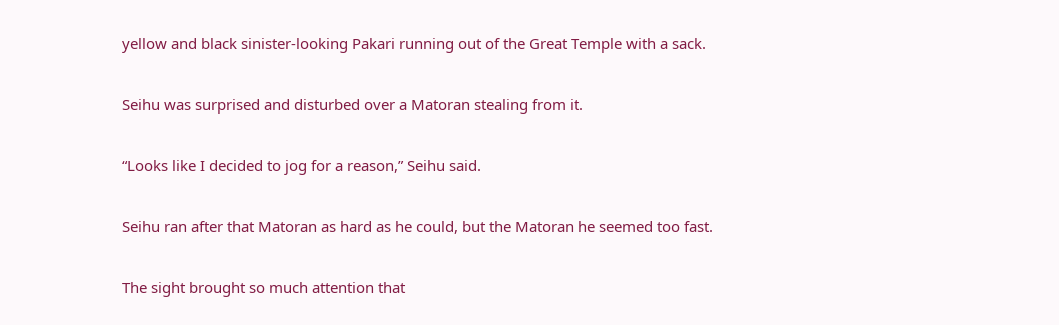yellow and black sinister-looking Pakari running out of the Great Temple with a sack.

Seihu was surprised and disturbed over a Matoran stealing from it.

“Looks like I decided to jog for a reason,” Seihu said.

Seihu ran after that Matoran as hard as he could, but the Matoran he seemed too fast.

The sight brought so much attention that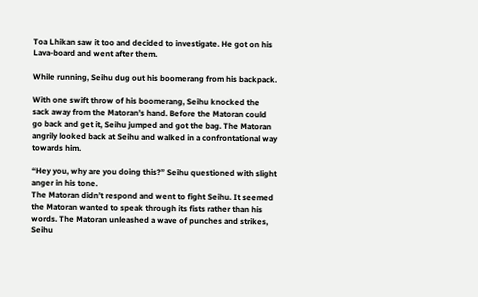Toa Lhikan saw it too and decided to investigate. He got on his Lava-board and went after them.

While running, Seihu dug out his boomerang from his backpack.

With one swift throw of his boomerang, Seihu knocked the sack away from the Matoran’s hand. Before the Matoran could go back and get it, Seihu jumped and got the bag. The Matoran angrily looked back at Seihu and walked in a confrontational way towards him.

“Hey you, why are you doing this?” Seihu questioned with slight anger in his tone.
The Matoran didn’t respond and went to fight Seihu. It seemed the Matoran wanted to speak through its fists rather than his words. The Matoran unleashed a wave of punches and strikes, Seihu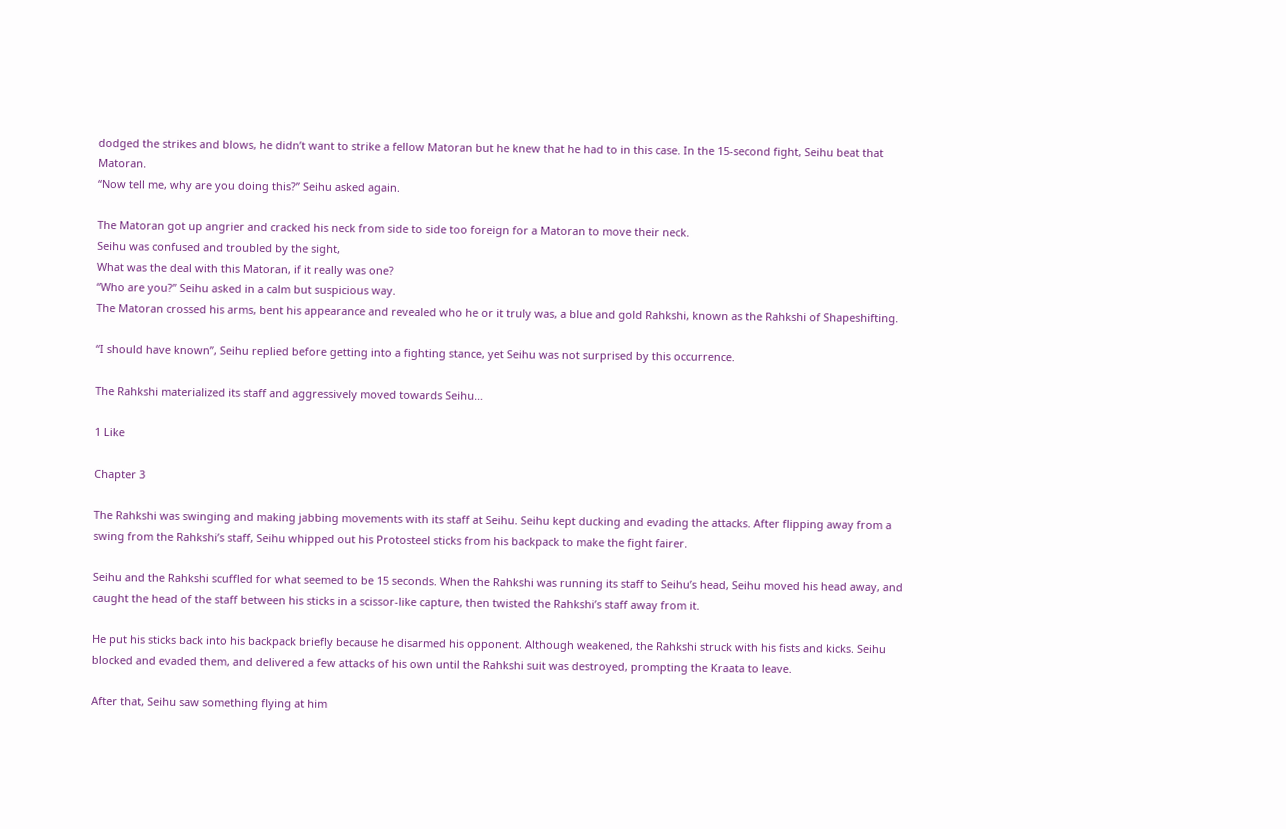dodged the strikes and blows, he didn’t want to strike a fellow Matoran but he knew that he had to in this case. In the 15-second fight, Seihu beat that Matoran.
“Now tell me, why are you doing this?” Seihu asked again.

The Matoran got up angrier and cracked his neck from side to side too foreign for a Matoran to move their neck.
Seihu was confused and troubled by the sight,
What was the deal with this Matoran, if it really was one?
“Who are you?” Seihu asked in a calm but suspicious way.
The Matoran crossed his arms, bent his appearance and revealed who he or it truly was, a blue and gold Rahkshi, known as the Rahkshi of Shapeshifting.

“I should have known”, Seihu replied before getting into a fighting stance, yet Seihu was not surprised by this occurrence.

The Rahkshi materialized its staff and aggressively moved towards Seihu…

1 Like

Chapter 3

The Rahkshi was swinging and making jabbing movements with its staff at Seihu. Seihu kept ducking and evading the attacks. After flipping away from a swing from the Rahkshi’s staff, Seihu whipped out his Protosteel sticks from his backpack to make the fight fairer.

Seihu and the Rahkshi scuffled for what seemed to be 15 seconds. When the Rahkshi was running its staff to Seihu’s head, Seihu moved his head away, and caught the head of the staff between his sticks in a scissor-like capture, then twisted the Rahkshi’s staff away from it.

He put his sticks back into his backpack briefly because he disarmed his opponent. Although weakened, the Rahkshi struck with his fists and kicks. Seihu blocked and evaded them, and delivered a few attacks of his own until the Rahkshi suit was destroyed, prompting the Kraata to leave.

After that, Seihu saw something flying at him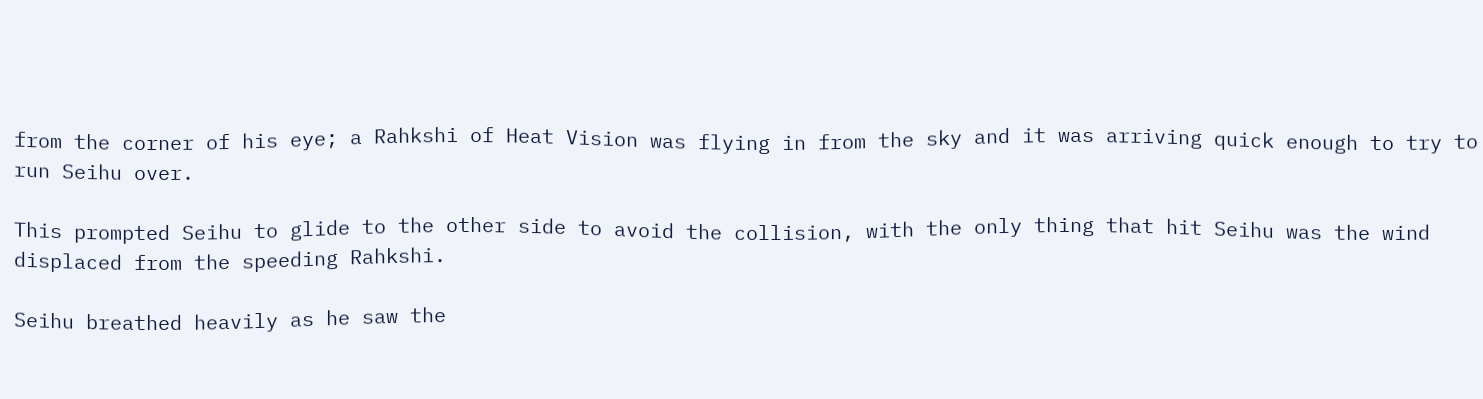from the corner of his eye; a Rahkshi of Heat Vision was flying in from the sky and it was arriving quick enough to try to run Seihu over.

This prompted Seihu to glide to the other side to avoid the collision, with the only thing that hit Seihu was the wind displaced from the speeding Rahkshi.

Seihu breathed heavily as he saw the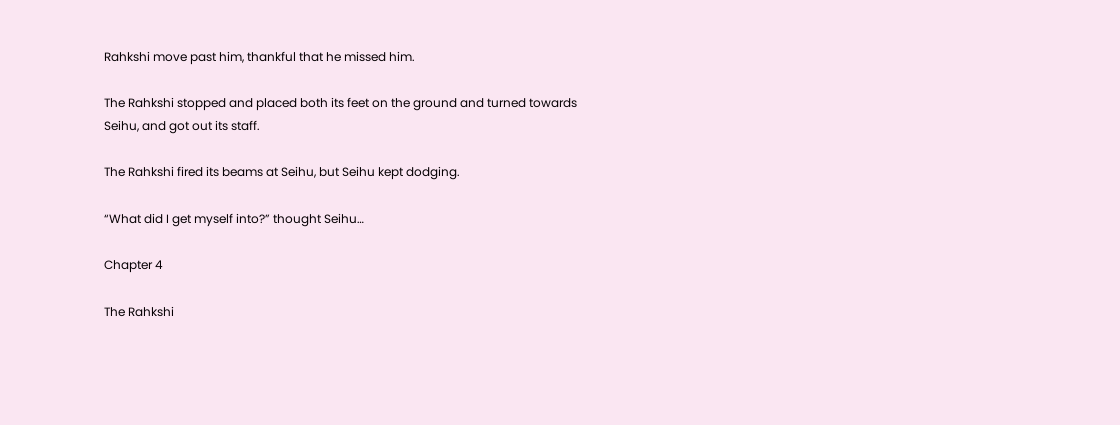Rahkshi move past him, thankful that he missed him.

The Rahkshi stopped and placed both its feet on the ground and turned towards Seihu, and got out its staff.

The Rahkshi fired its beams at Seihu, but Seihu kept dodging.

“What did I get myself into?” thought Seihu…

Chapter 4

The Rahkshi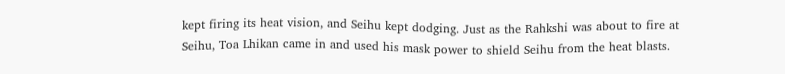kept firing its heat vision, and Seihu kept dodging. Just as the Rahkshi was about to fire at Seihu, Toa Lhikan came in and used his mask power to shield Seihu from the heat blasts.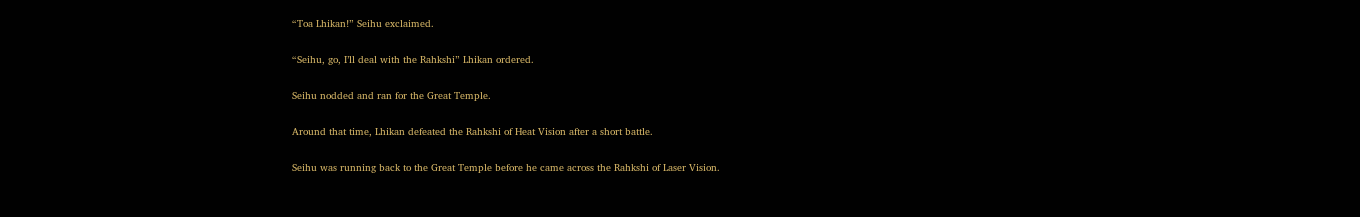“Toa Lhikan!” Seihu exclaimed.

“Seihu, go, I’ll deal with the Rahkshi” Lhikan ordered.

Seihu nodded and ran for the Great Temple.

Around that time, Lhikan defeated the Rahkshi of Heat Vision after a short battle.

Seihu was running back to the Great Temple before he came across the Rahkshi of Laser Vision.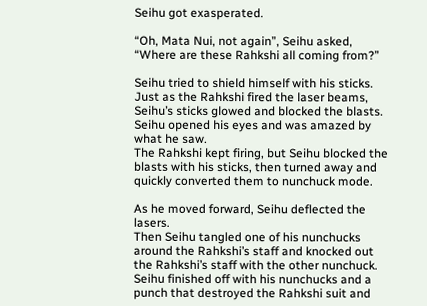Seihu got exasperated.

“Oh, Mata Nui, not again”, Seihu asked, “Where are these Rahkshi all coming from?”

Seihu tried to shield himself with his sticks. Just as the Rahkshi fired the laser beams, Seihu’s sticks glowed and blocked the blasts.
Seihu opened his eyes and was amazed by what he saw.
The Rahkshi kept firing, but Seihu blocked the blasts with his sticks, then turned away and quickly converted them to nunchuck mode.

As he moved forward, Seihu deflected the lasers.
Then Seihu tangled one of his nunchucks around the Rahkshi’s staff and knocked out the Rahkshi’s staff with the other nunchuck. Seihu finished off with his nunchucks and a punch that destroyed the Rahkshi suit and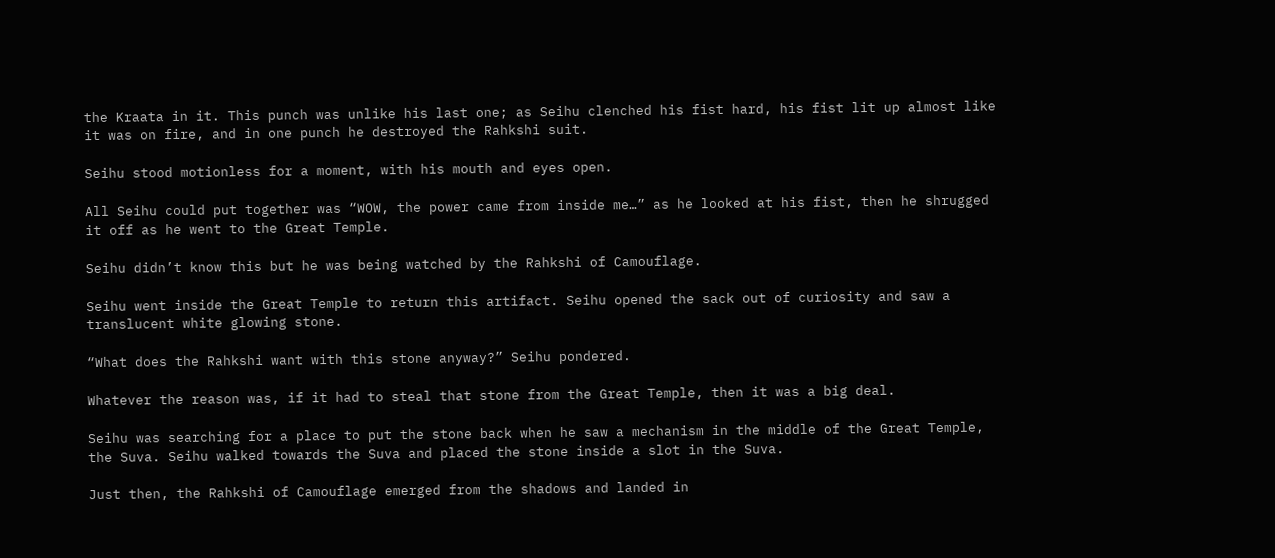the Kraata in it. This punch was unlike his last one; as Seihu clenched his fist hard, his fist lit up almost like it was on fire, and in one punch he destroyed the Rahkshi suit.

Seihu stood motionless for a moment, with his mouth and eyes open.

All Seihu could put together was “WOW, the power came from inside me…” as he looked at his fist, then he shrugged it off as he went to the Great Temple.

Seihu didn’t know this but he was being watched by the Rahkshi of Camouflage.

Seihu went inside the Great Temple to return this artifact. Seihu opened the sack out of curiosity and saw a translucent white glowing stone.

“What does the Rahkshi want with this stone anyway?” Seihu pondered.

Whatever the reason was, if it had to steal that stone from the Great Temple, then it was a big deal.

Seihu was searching for a place to put the stone back when he saw a mechanism in the middle of the Great Temple, the Suva. Seihu walked towards the Suva and placed the stone inside a slot in the Suva.

Just then, the Rahkshi of Camouflage emerged from the shadows and landed in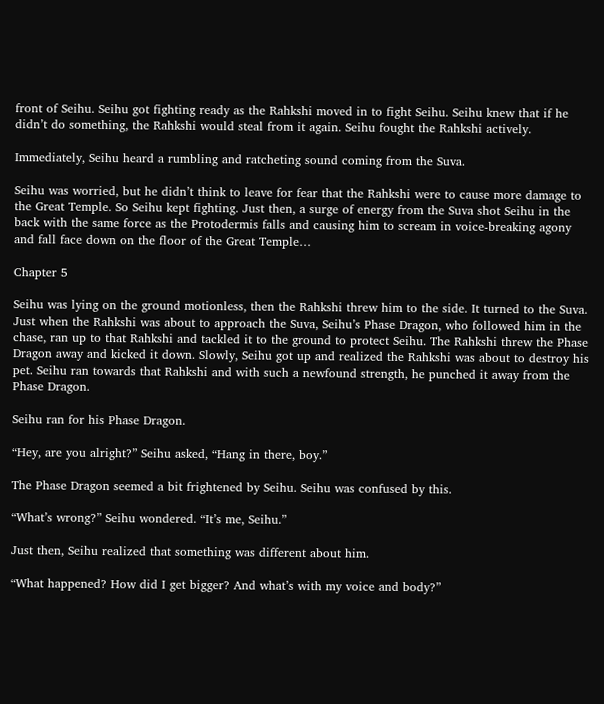front of Seihu. Seihu got fighting ready as the Rahkshi moved in to fight Seihu. Seihu knew that if he didn’t do something, the Rahkshi would steal from it again. Seihu fought the Rahkshi actively.

Immediately, Seihu heard a rumbling and ratcheting sound coming from the Suva.

Seihu was worried, but he didn’t think to leave for fear that the Rahkshi were to cause more damage to the Great Temple. So Seihu kept fighting. Just then, a surge of energy from the Suva shot Seihu in the back with the same force as the Protodermis falls and causing him to scream in voice-breaking agony and fall face down on the floor of the Great Temple…

Chapter 5

Seihu was lying on the ground motionless, then the Rahkshi threw him to the side. It turned to the Suva. Just when the Rahkshi was about to approach the Suva, Seihu’s Phase Dragon, who followed him in the chase, ran up to that Rahkshi and tackled it to the ground to protect Seihu. The Rahkshi threw the Phase Dragon away and kicked it down. Slowly, Seihu got up and realized the Rahkshi was about to destroy his pet. Seihu ran towards that Rahkshi and with such a newfound strength, he punched it away from the Phase Dragon.

Seihu ran for his Phase Dragon.

“Hey, are you alright?” Seihu asked, “Hang in there, boy.”

The Phase Dragon seemed a bit frightened by Seihu. Seihu was confused by this.

“What’s wrong?” Seihu wondered. “It’s me, Seihu.”

Just then, Seihu realized that something was different about him.

“What happened? How did I get bigger? And what’s with my voice and body?”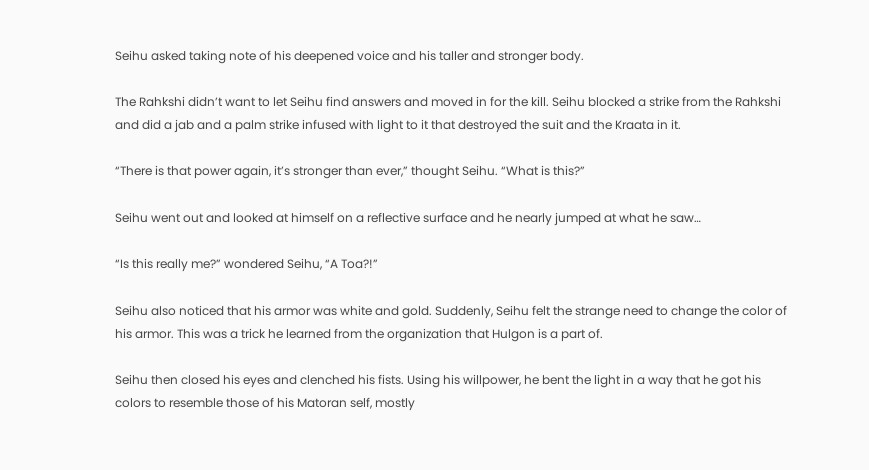Seihu asked taking note of his deepened voice and his taller and stronger body.

The Rahkshi didn’t want to let Seihu find answers and moved in for the kill. Seihu blocked a strike from the Rahkshi and did a jab and a palm strike infused with light to it that destroyed the suit and the Kraata in it.

“There is that power again, it’s stronger than ever,” thought Seihu. “What is this?”

Seihu went out and looked at himself on a reflective surface and he nearly jumped at what he saw…

“Is this really me?” wondered Seihu, “A Toa?!”

Seihu also noticed that his armor was white and gold. Suddenly, Seihu felt the strange need to change the color of his armor. This was a trick he learned from the organization that Hulgon is a part of.

Seihu then closed his eyes and clenched his fists. Using his willpower, he bent the light in a way that he got his colors to resemble those of his Matoran self, mostly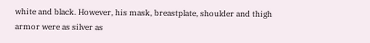white and black. However, his mask, breastplate, shoulder and thigh armor were as silver as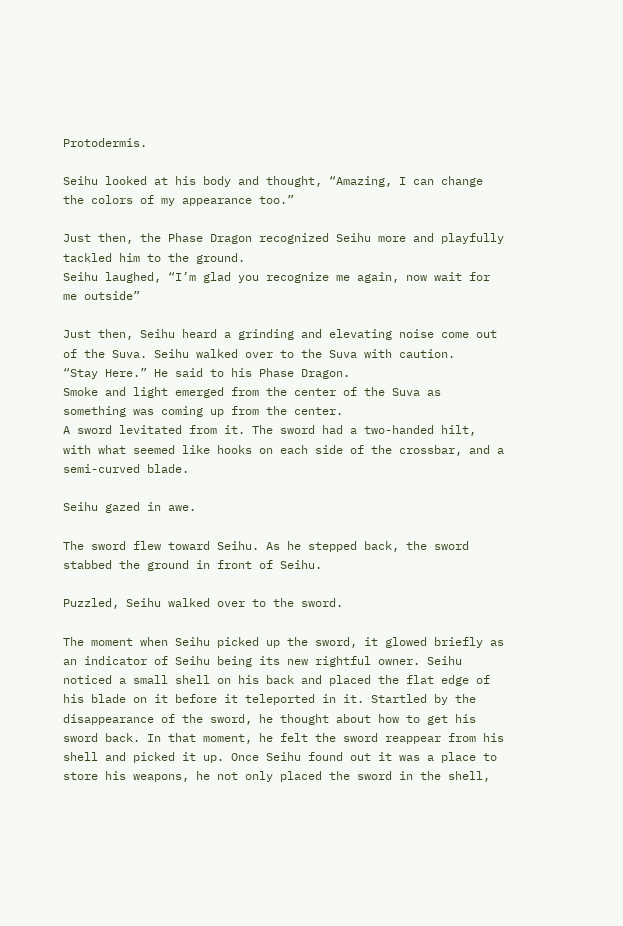Protodermis.

Seihu looked at his body and thought, “Amazing, I can change the colors of my appearance too.”

Just then, the Phase Dragon recognized Seihu more and playfully tackled him to the ground.
Seihu laughed, “I’m glad you recognize me again, now wait for me outside”

Just then, Seihu heard a grinding and elevating noise come out of the Suva. Seihu walked over to the Suva with caution.
“Stay Here.” He said to his Phase Dragon.
Smoke and light emerged from the center of the Suva as something was coming up from the center.
A sword levitated from it. The sword had a two-handed hilt, with what seemed like hooks on each side of the crossbar, and a semi-curved blade.

Seihu gazed in awe.

The sword flew toward Seihu. As he stepped back, the sword stabbed the ground in front of Seihu.

Puzzled, Seihu walked over to the sword.

The moment when Seihu picked up the sword, it glowed briefly as an indicator of Seihu being its new rightful owner. Seihu noticed a small shell on his back and placed the flat edge of his blade on it before it teleported in it. Startled by the disappearance of the sword, he thought about how to get his sword back. In that moment, he felt the sword reappear from his shell and picked it up. Once Seihu found out it was a place to store his weapons, he not only placed the sword in the shell,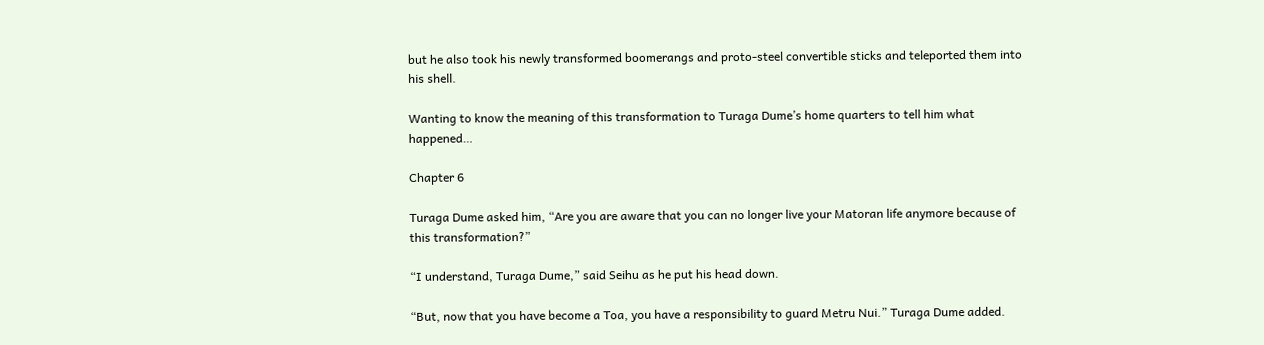but he also took his newly transformed boomerangs and proto-steel convertible sticks and teleported them into his shell.

Wanting to know the meaning of this transformation to Turaga Dume’s home quarters to tell him what happened…

Chapter 6

Turaga Dume asked him, “Are you are aware that you can no longer live your Matoran life anymore because of this transformation?”

“I understand, Turaga Dume,” said Seihu as he put his head down.

“But, now that you have become a Toa, you have a responsibility to guard Metru Nui.” Turaga Dume added.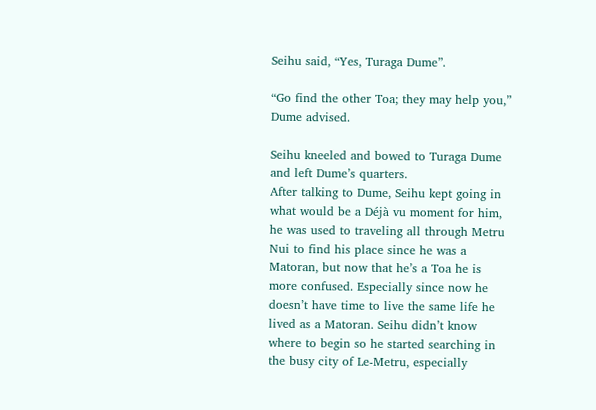Seihu said, “Yes, Turaga Dume”.

“Go find the other Toa; they may help you,” Dume advised.

Seihu kneeled and bowed to Turaga Dume and left Dume’s quarters.
After talking to Dume, Seihu kept going in what would be a Déjà vu moment for him, he was used to traveling all through Metru Nui to find his place since he was a Matoran, but now that he’s a Toa he is more confused. Especially since now he doesn’t have time to live the same life he lived as a Matoran. Seihu didn’t know where to begin so he started searching in the busy city of Le-Metru, especially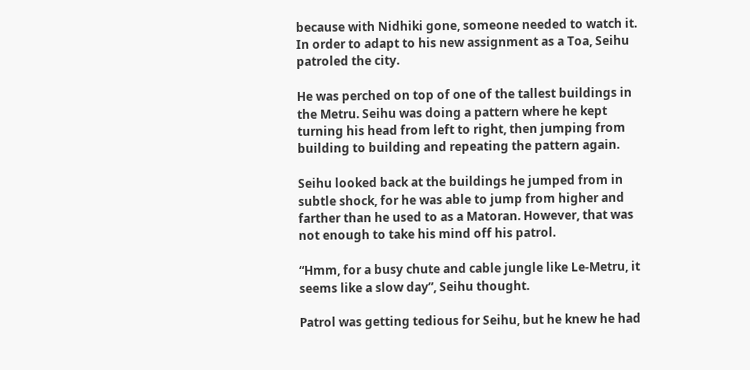because with Nidhiki gone, someone needed to watch it.
In order to adapt to his new assignment as a Toa, Seihu patroled the city.

He was perched on top of one of the tallest buildings in the Metru. Seihu was doing a pattern where he kept turning his head from left to right, then jumping from building to building and repeating the pattern again.

Seihu looked back at the buildings he jumped from in subtle shock, for he was able to jump from higher and farther than he used to as a Matoran. However, that was not enough to take his mind off his patrol.

“Hmm, for a busy chute and cable jungle like Le-Metru, it seems like a slow day”, Seihu thought.

Patrol was getting tedious for Seihu, but he knew he had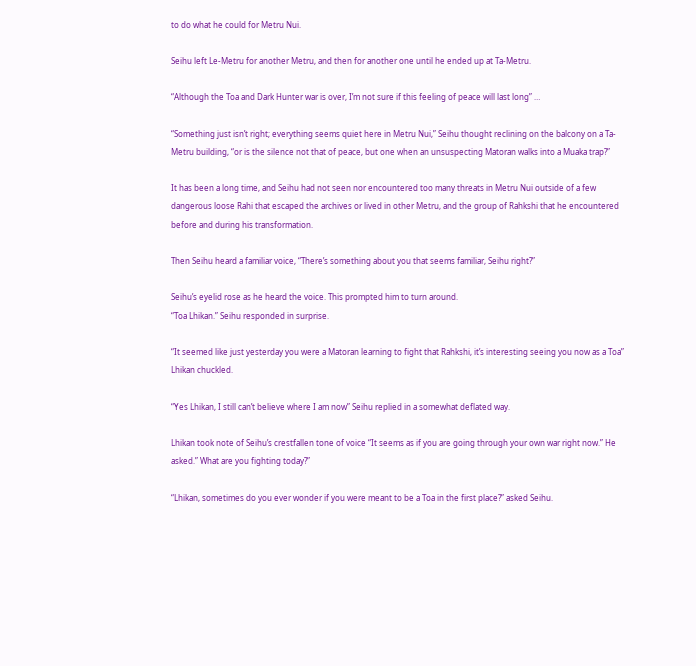to do what he could for Metru Nui.

Seihu left Le-Metru for another Metru, and then for another one until he ended up at Ta-Metru.

“Although the Toa and Dark Hunter war is over, I’m not sure if this feeling of peace will last long” …

“Something just isn’t right; everything seems quiet here in Metru Nui,” Seihu thought reclining on the balcony on a Ta-Metru building, “or is the silence not that of peace, but one when an unsuspecting Matoran walks into a Muaka trap?”

It has been a long time, and Seihu had not seen nor encountered too many threats in Metru Nui outside of a few dangerous loose Rahi that escaped the archives or lived in other Metru, and the group of Rahkshi that he encountered before and during his transformation.

Then Seihu heard a familiar voice, “There’s something about you that seems familiar, Seihu right?”

Seihu’s eyelid rose as he heard the voice. This prompted him to turn around.
“Toa Lhikan.” Seihu responded in surprise.

“It seemed like just yesterday you were a Matoran learning to fight that Rahkshi, it’s interesting seeing you now as a Toa” Lhikan chuckled.

“Yes Lhikan, I still can’t believe where I am now” Seihu replied in a somewhat deflated way.

Lhikan took note of Seihu’s crestfallen tone of voice “It seems as if you are going through your own war right now.” He asked.” What are you fighting today?”

“Lhikan, sometimes do you ever wonder if you were meant to be a Toa in the first place?” asked Seihu.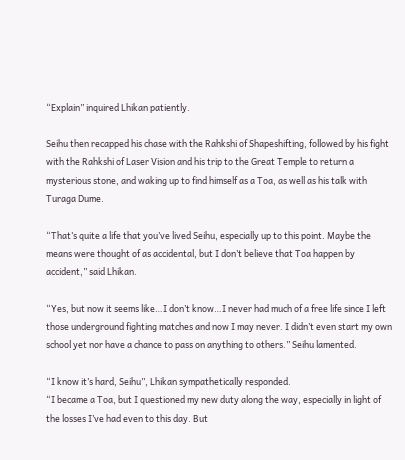“Explain” inquired Lhikan patiently.

Seihu then recapped his chase with the Rahkshi of Shapeshifting, followed by his fight with the Rahkshi of Laser Vision and his trip to the Great Temple to return a mysterious stone, and waking up to find himself as a Toa, as well as his talk with Turaga Dume.

“That’s quite a life that you’ve lived Seihu, especially up to this point. Maybe the means were thought of as accidental, but I don’t believe that Toa happen by accident,” said Lhikan.

“Yes, but now it seems like…I don’t know…I never had much of a free life since I left those underground fighting matches and now I may never. I didn’t even start my own school yet nor have a chance to pass on anything to others.” Seihu lamented.

“I know it’s hard, Seihu”, Lhikan sympathetically responded.
“I became a Toa, but I questioned my new duty along the way, especially in light of the losses I’ve had even to this day. But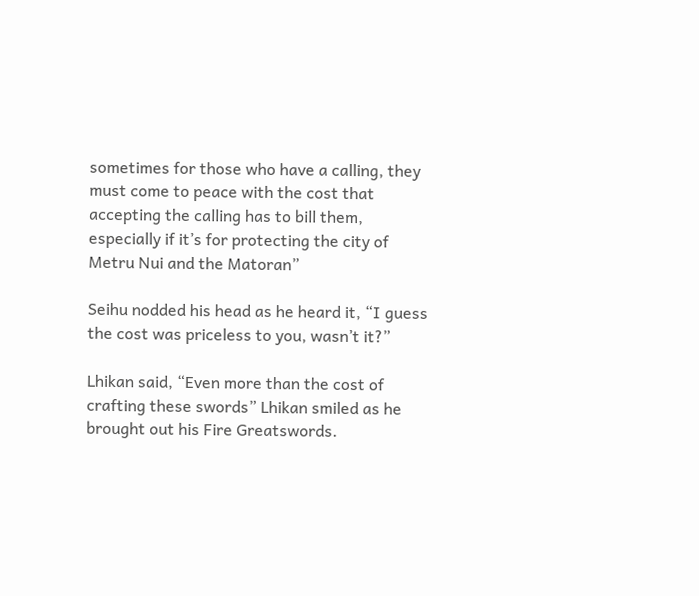sometimes for those who have a calling, they must come to peace with the cost that accepting the calling has to bill them, especially if it’s for protecting the city of Metru Nui and the Matoran”

Seihu nodded his head as he heard it, “I guess the cost was priceless to you, wasn’t it?”

Lhikan said, “Even more than the cost of crafting these swords” Lhikan smiled as he brought out his Fire Greatswords.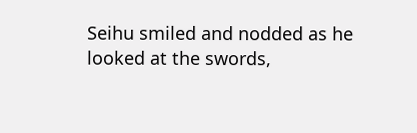Seihu smiled and nodded as he looked at the swords,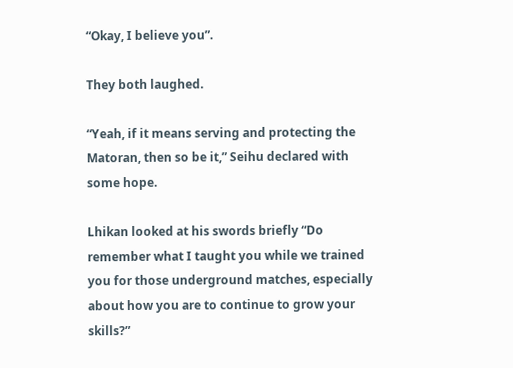“Okay, I believe you”.

They both laughed.

“Yeah, if it means serving and protecting the Matoran, then so be it,” Seihu declared with some hope.

Lhikan looked at his swords briefly “Do remember what I taught you while we trained you for those underground matches, especially about how you are to continue to grow your skills?”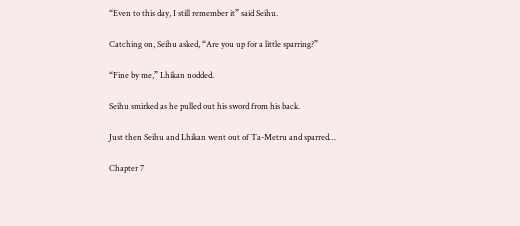“Even to this day, I still remember it” said Seihu.

Catching on, Seihu asked, “Are you up for a little sparring?”

“Fine by me,” Lhikan nodded.

Seihu smirked as he pulled out his sword from his back.

Just then Seihu and Lhikan went out of Ta-Metru and sparred…

Chapter 7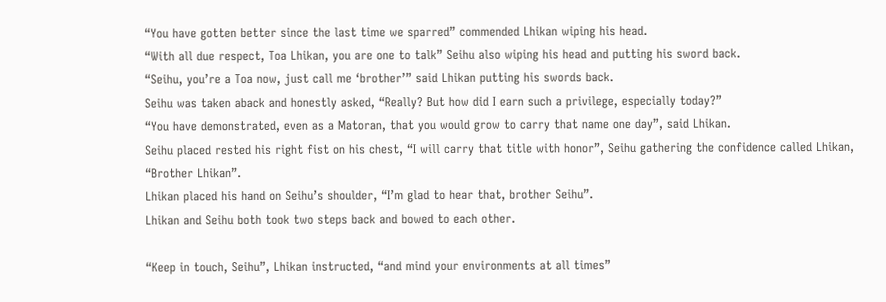“You have gotten better since the last time we sparred” commended Lhikan wiping his head.
“With all due respect, Toa Lhikan, you are one to talk” Seihu also wiping his head and putting his sword back.
“Seihu, you’re a Toa now, just call me ‘brother’” said Lhikan putting his swords back.
Seihu was taken aback and honestly asked, “Really? But how did I earn such a privilege, especially today?”
“You have demonstrated, even as a Matoran, that you would grow to carry that name one day”, said Lhikan.
Seihu placed rested his right fist on his chest, “I will carry that title with honor”, Seihu gathering the confidence called Lhikan, “Brother Lhikan”.
Lhikan placed his hand on Seihu’s shoulder, “I’m glad to hear that, brother Seihu”.
Lhikan and Seihu both took two steps back and bowed to each other.

“Keep in touch, Seihu”, Lhikan instructed, “and mind your environments at all times”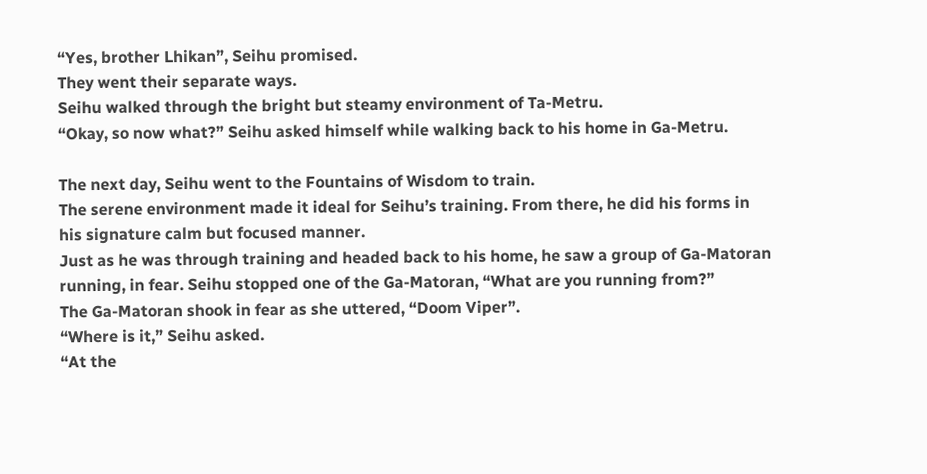“Yes, brother Lhikan”, Seihu promised.
They went their separate ways.
Seihu walked through the bright but steamy environment of Ta-Metru.
“Okay, so now what?” Seihu asked himself while walking back to his home in Ga-Metru.

The next day, Seihu went to the Fountains of Wisdom to train.
The serene environment made it ideal for Seihu’s training. From there, he did his forms in his signature calm but focused manner.
Just as he was through training and headed back to his home, he saw a group of Ga-Matoran running, in fear. Seihu stopped one of the Ga-Matoran, “What are you running from?”
The Ga-Matoran shook in fear as she uttered, “Doom Viper”.
“Where is it,” Seihu asked.
“At the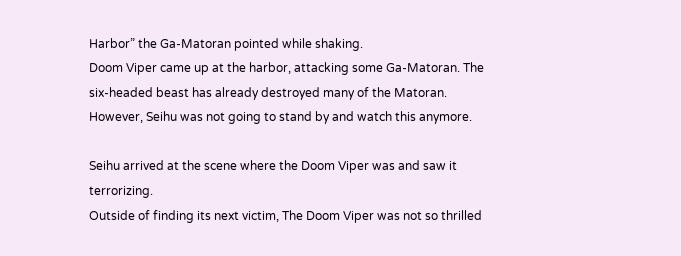Harbor” the Ga-Matoran pointed while shaking.
Doom Viper came up at the harbor, attacking some Ga-Matoran. The six-headed beast has already destroyed many of the Matoran. However, Seihu was not going to stand by and watch this anymore.

Seihu arrived at the scene where the Doom Viper was and saw it terrorizing.
Outside of finding its next victim, The Doom Viper was not so thrilled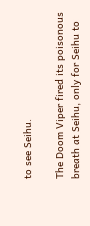to see Seihu.

The Doom Viper fired its poisonous breath at Seihu, only for Seihu to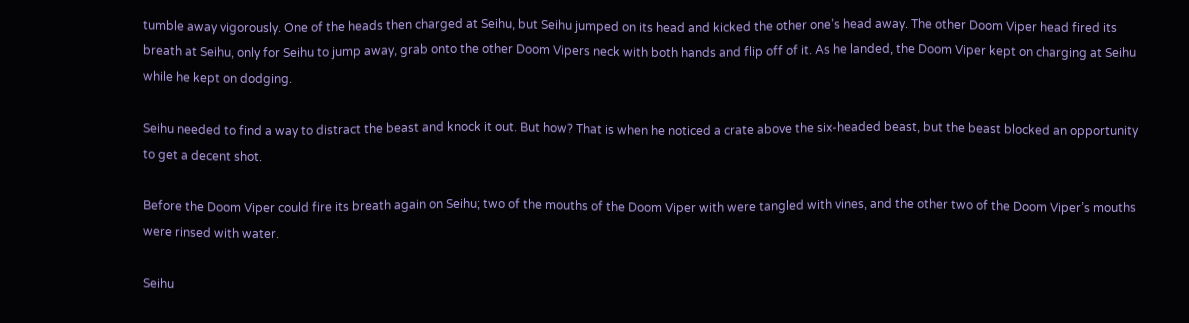tumble away vigorously. One of the heads then charged at Seihu, but Seihu jumped on its head and kicked the other one’s head away. The other Doom Viper head fired its breath at Seihu, only for Seihu to jump away, grab onto the other Doom Vipers neck with both hands and flip off of it. As he landed, the Doom Viper kept on charging at Seihu while he kept on dodging.

Seihu needed to find a way to distract the beast and knock it out. But how? That is when he noticed a crate above the six-headed beast, but the beast blocked an opportunity to get a decent shot.

Before the Doom Viper could fire its breath again on Seihu; two of the mouths of the Doom Viper with were tangled with vines, and the other two of the Doom Viper’s mouths were rinsed with water.

Seihu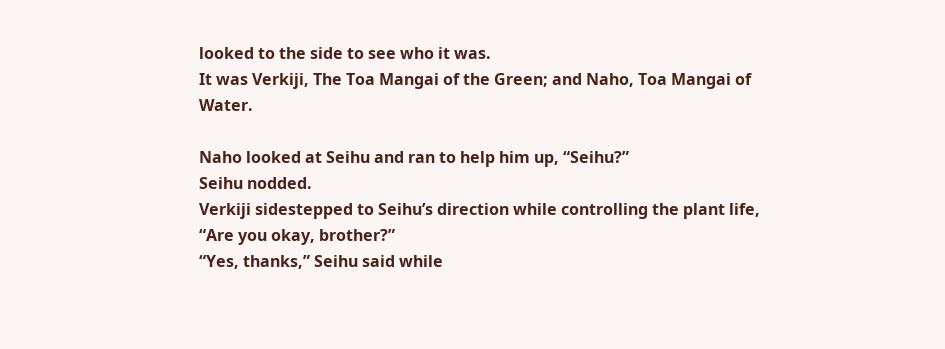looked to the side to see who it was.
It was Verkiji, The Toa Mangai of the Green; and Naho, Toa Mangai of Water.

Naho looked at Seihu and ran to help him up, “Seihu?”
Seihu nodded.
Verkiji sidestepped to Seihu’s direction while controlling the plant life, “Are you okay, brother?”
“Yes, thanks,” Seihu said while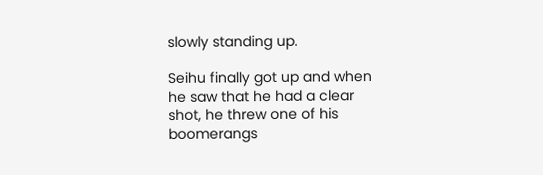slowly standing up.

Seihu finally got up and when he saw that he had a clear shot, he threw one of his boomerangs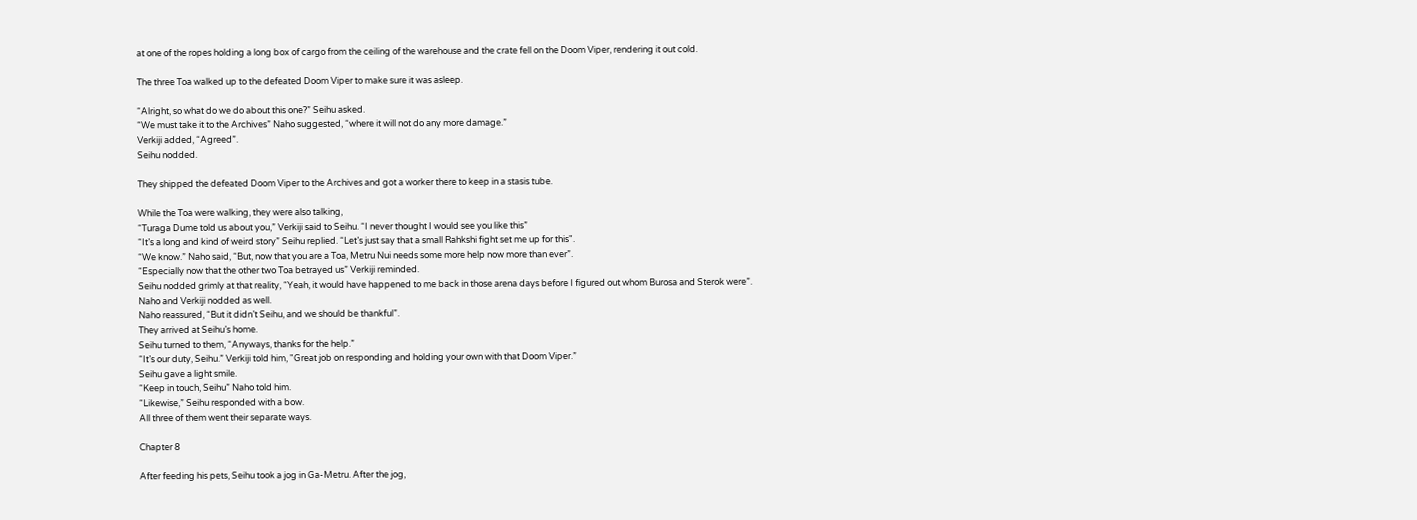at one of the ropes holding a long box of cargo from the ceiling of the warehouse and the crate fell on the Doom Viper, rendering it out cold.

The three Toa walked up to the defeated Doom Viper to make sure it was asleep.

“Alright, so what do we do about this one?” Seihu asked.
“We must take it to the Archives” Naho suggested, “where it will not do any more damage.”
Verkiji added, “Agreed”.
Seihu nodded.

They shipped the defeated Doom Viper to the Archives and got a worker there to keep in a stasis tube.

While the Toa were walking, they were also talking,
“Turaga Dume told us about you,” Verkiji said to Seihu. “I never thought I would see you like this”
“It’s a long and kind of weird story” Seihu replied. “Let’s just say that a small Rahkshi fight set me up for this".
“We know.” Naho said, “But, now that you are a Toa, Metru Nui needs some more help now more than ever”.
“Especially now that the other two Toa betrayed us” Verkiji reminded.
Seihu nodded grimly at that reality, “Yeah, it would have happened to me back in those arena days before I figured out whom Burosa and Sterok were”.
Naho and Verkiji nodded as well.
Naho reassured, “But it didn’t Seihu, and we should be thankful”.
They arrived at Seihu’s home.
Seihu turned to them, “Anyways, thanks for the help.”
“It’s our duty, Seihu.” Verkiji told him, "Great job on responding and holding your own with that Doom Viper.”
Seihu gave a light smile.
“Keep in touch, Seihu” Naho told him.
“Likewise,” Seihu responded with a bow.
All three of them went their separate ways.

Chapter 8

After feeding his pets, Seihu took a jog in Ga-Metru. After the jog,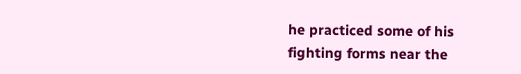he practiced some of his fighting forms near the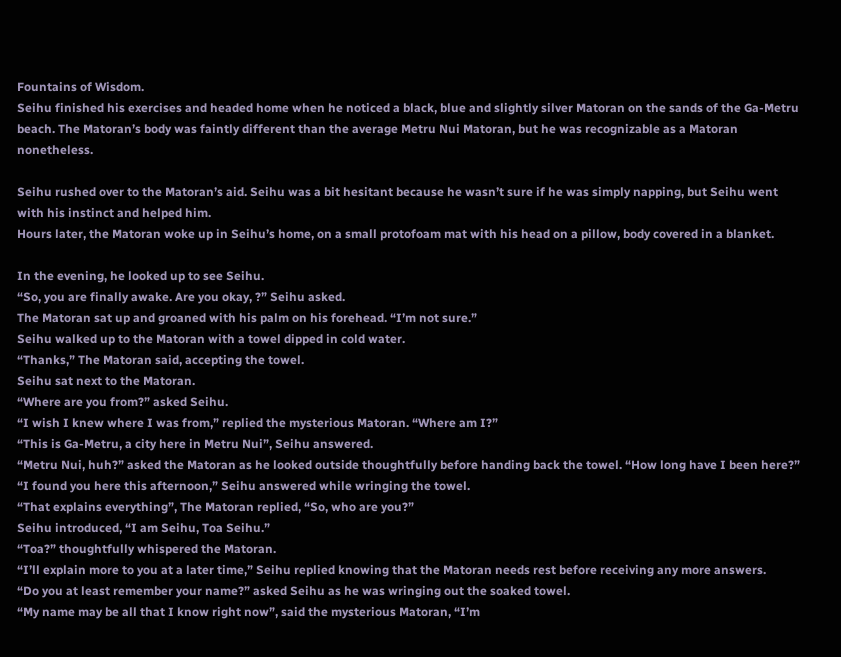Fountains of Wisdom.
Seihu finished his exercises and headed home when he noticed a black, blue and slightly silver Matoran on the sands of the Ga-Metru beach. The Matoran’s body was faintly different than the average Metru Nui Matoran, but he was recognizable as a Matoran nonetheless.

Seihu rushed over to the Matoran’s aid. Seihu was a bit hesitant because he wasn’t sure if he was simply napping, but Seihu went with his instinct and helped him.
Hours later, the Matoran woke up in Seihu’s home, on a small protofoam mat with his head on a pillow, body covered in a blanket.

In the evening, he looked up to see Seihu.
“So, you are finally awake. Are you okay, ?” Seihu asked.
The Matoran sat up and groaned with his palm on his forehead. “I’m not sure.”
Seihu walked up to the Matoran with a towel dipped in cold water.
“Thanks,” The Matoran said, accepting the towel.
Seihu sat next to the Matoran.
“Where are you from?” asked Seihu.
“I wish I knew where I was from,” replied the mysterious Matoran. “Where am I?”
“This is Ga-Metru, a city here in Metru Nui”, Seihu answered.
“Metru Nui, huh?” asked the Matoran as he looked outside thoughtfully before handing back the towel. “How long have I been here?”
“I found you here this afternoon,” Seihu answered while wringing the towel.
“That explains everything”, The Matoran replied, “So, who are you?”
Seihu introduced, “I am Seihu, Toa Seihu.”
“Toa?” thoughtfully whispered the Matoran.
“I’ll explain more to you at a later time,” Seihu replied knowing that the Matoran needs rest before receiving any more answers.
“Do you at least remember your name?” asked Seihu as he was wringing out the soaked towel.
“My name may be all that I know right now”, said the mysterious Matoran, “I’m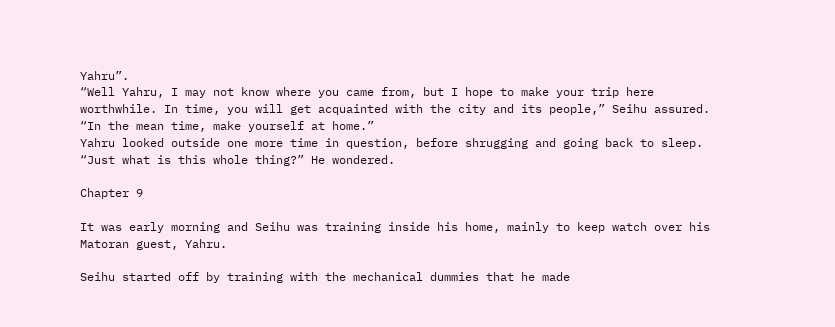Yahru”.
“Well Yahru, I may not know where you came from, but I hope to make your trip here worthwhile. In time, you will get acquainted with the city and its people,” Seihu assured. “In the mean time, make yourself at home.”
Yahru looked outside one more time in question, before shrugging and going back to sleep.
“Just what is this whole thing?” He wondered.

Chapter 9

It was early morning and Seihu was training inside his home, mainly to keep watch over his Matoran guest, Yahru.

Seihu started off by training with the mechanical dummies that he made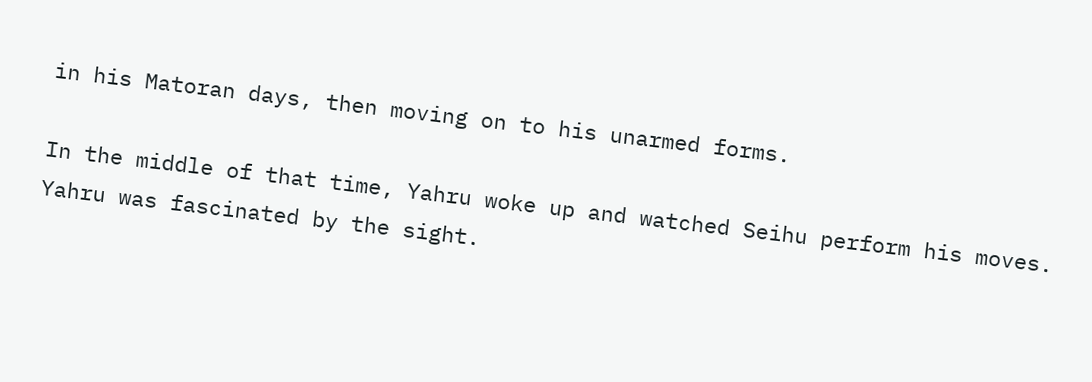in his Matoran days, then moving on to his unarmed forms.

In the middle of that time, Yahru woke up and watched Seihu perform his moves. Yahru was fascinated by the sight.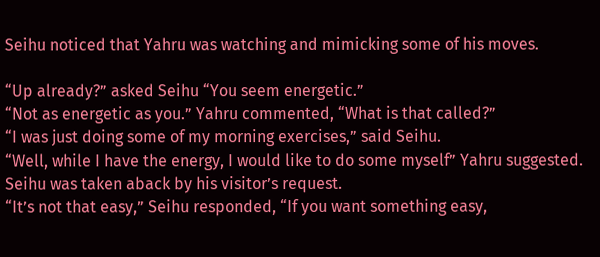Seihu noticed that Yahru was watching and mimicking some of his moves.

“Up already?” asked Seihu “You seem energetic.”
“Not as energetic as you.” Yahru commented, “What is that called?”
“I was just doing some of my morning exercises,” said Seihu.
“Well, while I have the energy, I would like to do some myself” Yahru suggested.
Seihu was taken aback by his visitor’s request.
“It’s not that easy,” Seihu responded, “If you want something easy,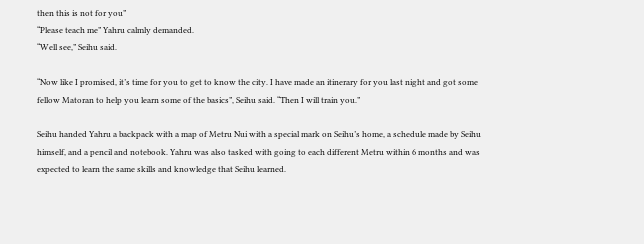then this is not for you”
“Please teach me” Yahru calmly demanded.
“Well see,” Seihu said.

“Now like I promised, it’s time for you to get to know the city. I have made an itinerary for you last night and got some fellow Matoran to help you learn some of the basics”, Seihu said. “Then I will train you.”

Seihu handed Yahru a backpack with a map of Metru Nui with a special mark on Seihu’s home, a schedule made by Seihu himself, and a pencil and notebook. Yahru was also tasked with going to each different Metru within 6 months and was expected to learn the same skills and knowledge that Seihu learned.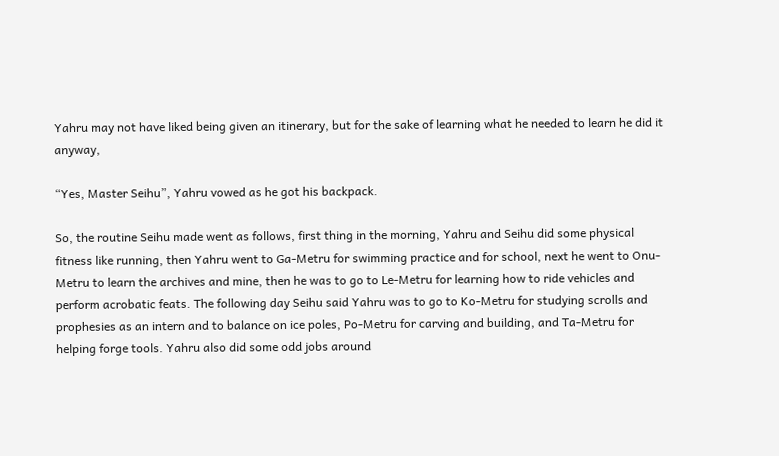Yahru may not have liked being given an itinerary, but for the sake of learning what he needed to learn he did it anyway,

“Yes, Master Seihu”, Yahru vowed as he got his backpack.

So, the routine Seihu made went as follows, first thing in the morning, Yahru and Seihu did some physical fitness like running, then Yahru went to Ga-Metru for swimming practice and for school, next he went to Onu-Metru to learn the archives and mine, then he was to go to Le-Metru for learning how to ride vehicles and perform acrobatic feats. The following day Seihu said Yahru was to go to Ko-Metru for studying scrolls and prophesies as an intern and to balance on ice poles, Po-Metru for carving and building, and Ta-Metru for helping forge tools. Yahru also did some odd jobs around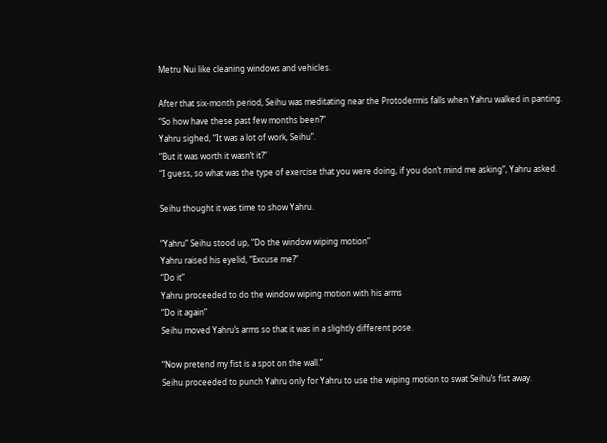Metru Nui like cleaning windows and vehicles.

After that six-month period, Seihu was meditating near the Protodermis falls when Yahru walked in panting.
“So how have these past few months been?”
Yahru sighed, “It was a lot of work, Seihu”.
“But it was worth it wasn’t it?”
“I guess, so what was the type of exercise that you were doing, if you don’t mind me asking”, Yahru asked.

Seihu thought it was time to show Yahru.

“Yahru” Seihu stood up, “Do the window wiping motion”
Yahru raised his eyelid, “Excuse me?”
“Do it”
Yahru proceeded to do the window wiping motion with his arms
“Do it again”
Seihu moved Yahru’s arms so that it was in a slightly different pose.

“Now pretend my fist is a spot on the wall.”
Seihu proceeded to punch Yahru only for Yahru to use the wiping motion to swat Seihu’s fist away.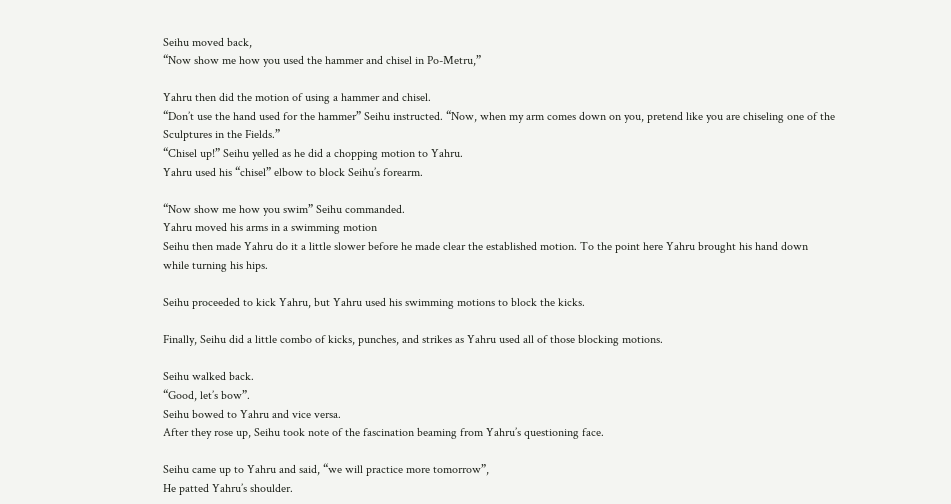Seihu moved back,
“Now show me how you used the hammer and chisel in Po-Metru,”

Yahru then did the motion of using a hammer and chisel.
“Don’t use the hand used for the hammer” Seihu instructed. “Now, when my arm comes down on you, pretend like you are chiseling one of the Sculptures in the Fields.”
“Chisel up!” Seihu yelled as he did a chopping motion to Yahru.
Yahru used his “chisel” elbow to block Seihu’s forearm.

“Now show me how you swim” Seihu commanded.
Yahru moved his arms in a swimming motion
Seihu then made Yahru do it a little slower before he made clear the established motion. To the point here Yahru brought his hand down while turning his hips.

Seihu proceeded to kick Yahru, but Yahru used his swimming motions to block the kicks.

Finally, Seihu did a little combo of kicks, punches, and strikes as Yahru used all of those blocking motions.

Seihu walked back.
“Good, let’s bow”.
Seihu bowed to Yahru and vice versa.
After they rose up, Seihu took note of the fascination beaming from Yahru’s questioning face.

Seihu came up to Yahru and said, “we will practice more tomorrow”,
He patted Yahru’s shoulder.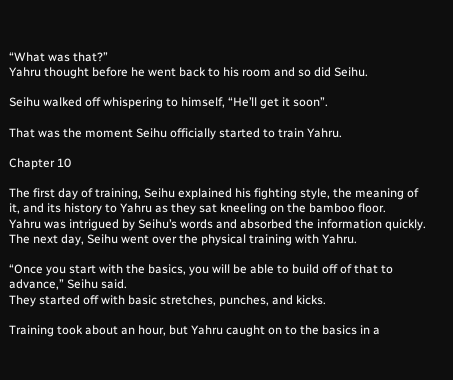“What was that?”
Yahru thought before he went back to his room and so did Seihu.

Seihu walked off whispering to himself, “He’ll get it soon”.

That was the moment Seihu officially started to train Yahru.

Chapter 10

The first day of training, Seihu explained his fighting style, the meaning of it, and its history to Yahru as they sat kneeling on the bamboo floor.
Yahru was intrigued by Seihu’s words and absorbed the information quickly.
The next day, Seihu went over the physical training with Yahru.

“Once you start with the basics, you will be able to build off of that to advance,” Seihu said.
They started off with basic stretches, punches, and kicks.

Training took about an hour, but Yahru caught on to the basics in a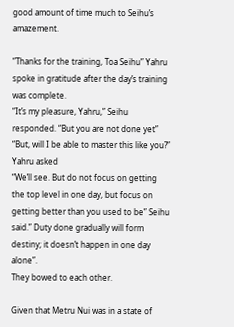good amount of time much to Seihu’s amazement.

“Thanks for the training, Toa Seihu” Yahru spoke in gratitude after the day’s training was complete.
“It’s my pleasure, Yahru,” Seihu responded. “But you are not done yet”
“But, will I be able to master this like you?” Yahru asked
“We’ll see. But do not focus on getting the top level in one day, but focus on getting better than you used to be” Seihu said.” Duty done gradually will form destiny; it doesn’t happen in one day alone”.
They bowed to each other.

Given that Metru Nui was in a state of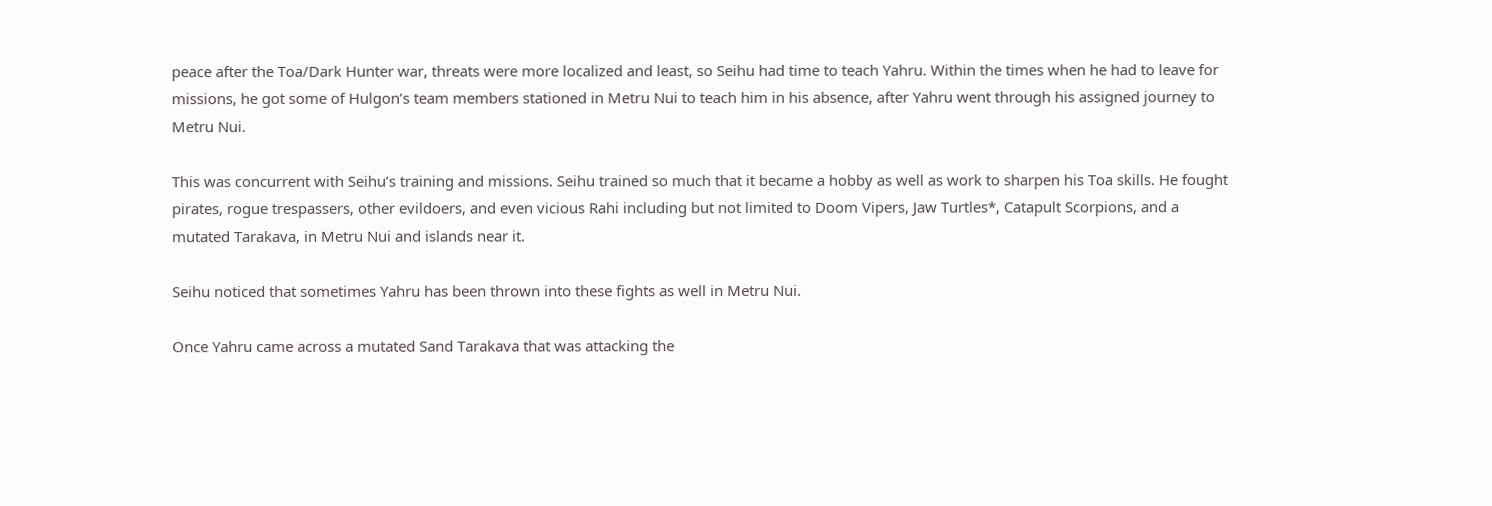peace after the Toa/Dark Hunter war, threats were more localized and least, so Seihu had time to teach Yahru. Within the times when he had to leave for missions, he got some of Hulgon’s team members stationed in Metru Nui to teach him in his absence, after Yahru went through his assigned journey to Metru Nui.

This was concurrent with Seihu’s training and missions. Seihu trained so much that it became a hobby as well as work to sharpen his Toa skills. He fought pirates, rogue trespassers, other evildoers, and even vicious Rahi including but not limited to Doom Vipers, Jaw Turtles*, Catapult Scorpions, and a mutated Tarakava, in Metru Nui and islands near it.

Seihu noticed that sometimes Yahru has been thrown into these fights as well in Metru Nui.

Once Yahru came across a mutated Sand Tarakava that was attacking the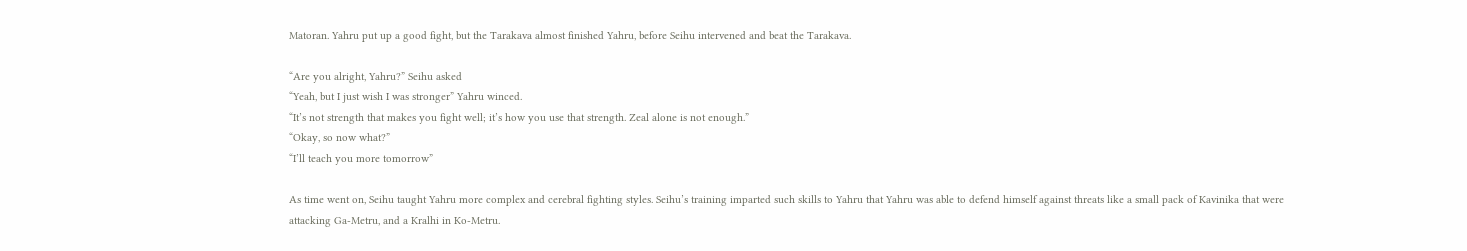Matoran. Yahru put up a good fight, but the Tarakava almost finished Yahru, before Seihu intervened and beat the Tarakava.

“Are you alright, Yahru?” Seihu asked
“Yeah, but I just wish I was stronger” Yahru winced.
“It’s not strength that makes you fight well; it’s how you use that strength. Zeal alone is not enough.”
“Okay, so now what?”
“I’ll teach you more tomorrow”

As time went on, Seihu taught Yahru more complex and cerebral fighting styles. Seihu’s training imparted such skills to Yahru that Yahru was able to defend himself against threats like a small pack of Kavinika that were attacking Ga-Metru, and a Kralhi in Ko-Metru.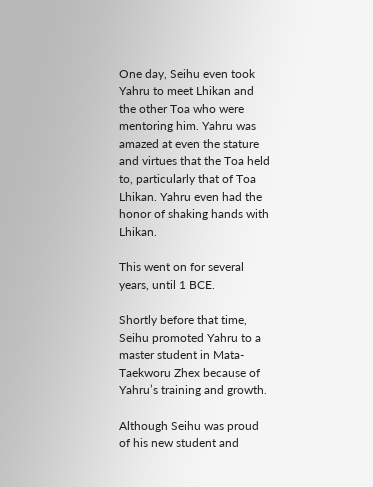One day, Seihu even took Yahru to meet Lhikan and the other Toa who were mentoring him. Yahru was amazed at even the stature and virtues that the Toa held to, particularly that of Toa Lhikan. Yahru even had the honor of shaking hands with Lhikan.

This went on for several years, until 1 BCE.

Shortly before that time, Seihu promoted Yahru to a master student in Mata-Taekworu Zhex because of Yahru’s training and growth.

Although Seihu was proud of his new student and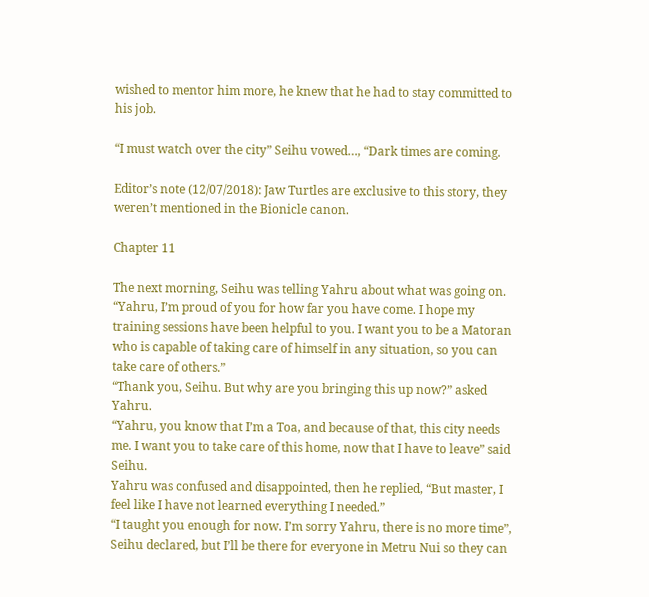wished to mentor him more, he knew that he had to stay committed to his job.

“I must watch over the city” Seihu vowed…, “Dark times are coming.

Editor’s note (12/07/2018): Jaw Turtles are exclusive to this story, they weren’t mentioned in the Bionicle canon.

Chapter 11

The next morning, Seihu was telling Yahru about what was going on.
“Yahru, I’m proud of you for how far you have come. I hope my training sessions have been helpful to you. I want you to be a Matoran who is capable of taking care of himself in any situation, so you can take care of others.”
“Thank you, Seihu. But why are you bringing this up now?” asked Yahru.
“Yahru, you know that I’m a Toa, and because of that, this city needs me. I want you to take care of this home, now that I have to leave” said Seihu.
Yahru was confused and disappointed, then he replied, “But master, I feel like I have not learned everything I needed.”
“I taught you enough for now. I’m sorry Yahru, there is no more time”, Seihu declared, but I’ll be there for everyone in Metru Nui so they can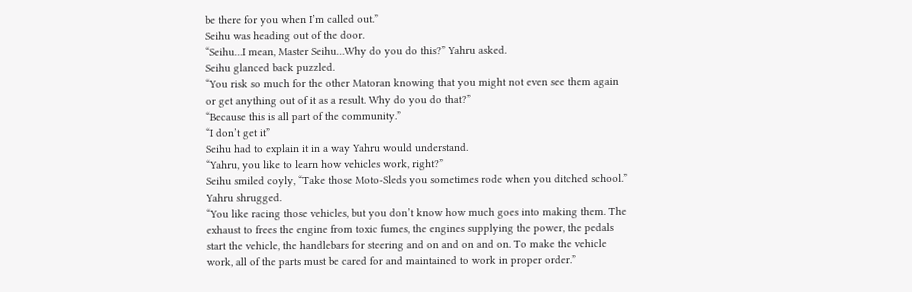be there for you when I’m called out.”
Seihu was heading out of the door.
“Seihu…I mean, Master Seihu…Why do you do this?” Yahru asked.
Seihu glanced back puzzled.
“You risk so much for the other Matoran knowing that you might not even see them again or get anything out of it as a result. Why do you do that?”
“Because this is all part of the community.”
“I don’t get it”
Seihu had to explain it in a way Yahru would understand.
“Yahru, you like to learn how vehicles work, right?”
Seihu smiled coyly, “Take those Moto-Sleds you sometimes rode when you ditched school.”
Yahru shrugged.
“You like racing those vehicles, but you don’t know how much goes into making them. The exhaust to frees the engine from toxic fumes, the engines supplying the power, the pedals start the vehicle, the handlebars for steering and on and on and on. To make the vehicle work, all of the parts must be cared for and maintained to work in proper order.”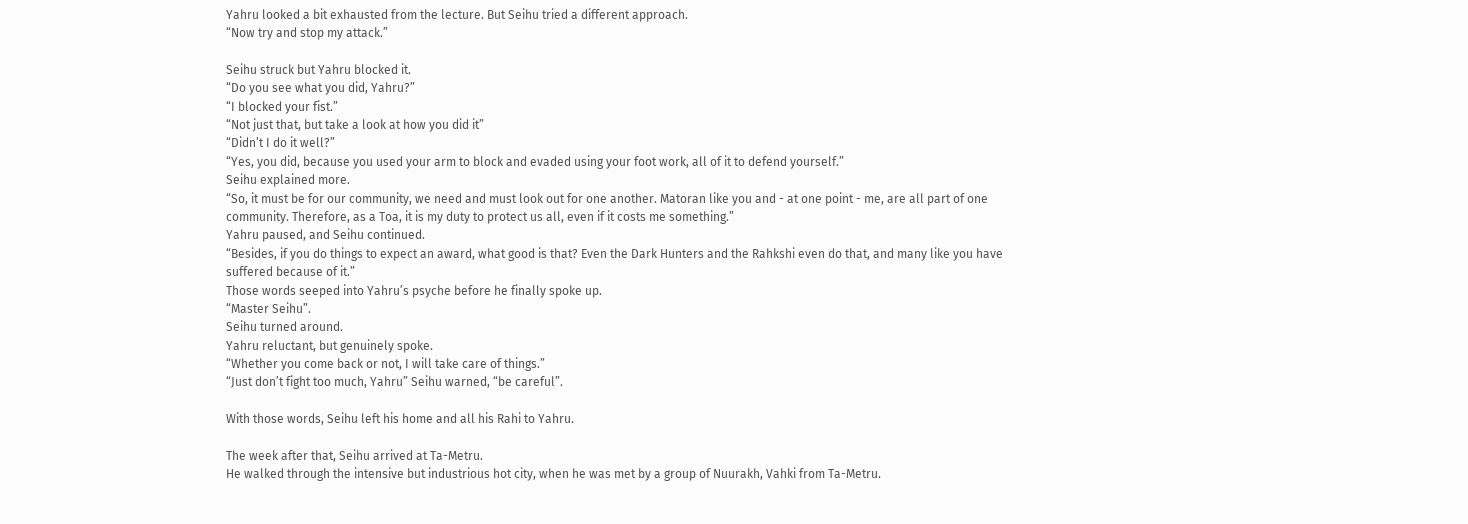Yahru looked a bit exhausted from the lecture. But Seihu tried a different approach.
“Now try and stop my attack.”

Seihu struck but Yahru blocked it.
“Do you see what you did, Yahru?”
“I blocked your fist.”
“Not just that, but take a look at how you did it”
“Didn’t I do it well?”
“Yes, you did, because you used your arm to block and evaded using your foot work, all of it to defend yourself.”
Seihu explained more.
“So, it must be for our community, we need and must look out for one another. Matoran like you and - at one point - me, are all part of one community. Therefore, as a Toa, it is my duty to protect us all, even if it costs me something.”
Yahru paused, and Seihu continued.
“Besides, if you do things to expect an award, what good is that? Even the Dark Hunters and the Rahkshi even do that, and many like you have suffered because of it.”
Those words seeped into Yahru’s psyche before he finally spoke up.
“Master Seihu”.
Seihu turned around.
Yahru reluctant, but genuinely spoke.
“Whether you come back or not, I will take care of things.”
“Just don’t fight too much, Yahru” Seihu warned, “be careful”.

With those words, Seihu left his home and all his Rahi to Yahru.

The week after that, Seihu arrived at Ta-Metru.
He walked through the intensive but industrious hot city, when he was met by a group of Nuurakh, Vahki from Ta-Metru.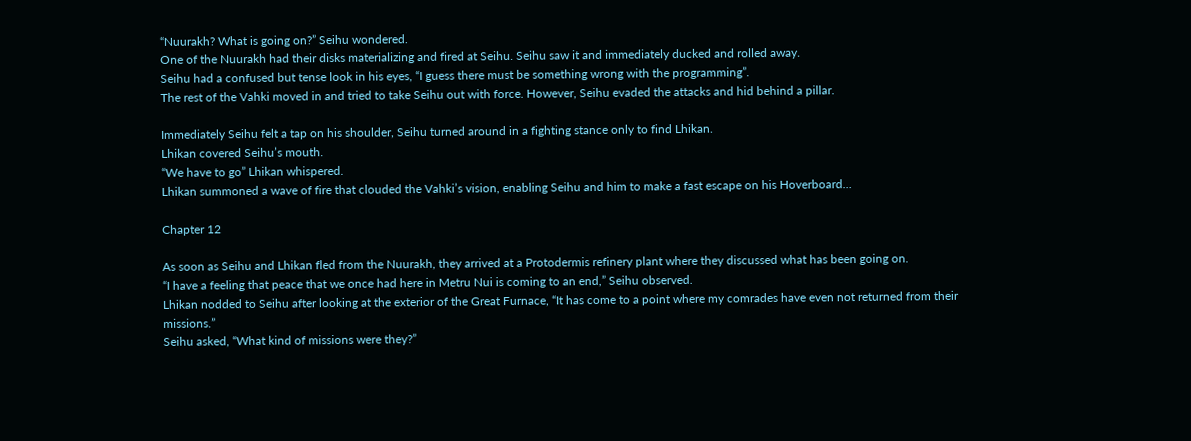“Nuurakh? What is going on?” Seihu wondered.
One of the Nuurakh had their disks materializing and fired at Seihu. Seihu saw it and immediately ducked and rolled away.
Seihu had a confused but tense look in his eyes, “I guess there must be something wrong with the programming”.
The rest of the Vahki moved in and tried to take Seihu out with force. However, Seihu evaded the attacks and hid behind a pillar.

Immediately Seihu felt a tap on his shoulder, Seihu turned around in a fighting stance only to find Lhikan.
Lhikan covered Seihu’s mouth.
“We have to go” Lhikan whispered.
Lhikan summoned a wave of fire that clouded the Vahki’s vision, enabling Seihu and him to make a fast escape on his Hoverboard…

Chapter 12

As soon as Seihu and Lhikan fled from the Nuurakh, they arrived at a Protodermis refinery plant where they discussed what has been going on.
“I have a feeling that peace that we once had here in Metru Nui is coming to an end,” Seihu observed.
Lhikan nodded to Seihu after looking at the exterior of the Great Furnace, “It has come to a point where my comrades have even not returned from their missions.”
Seihu asked, “What kind of missions were they?”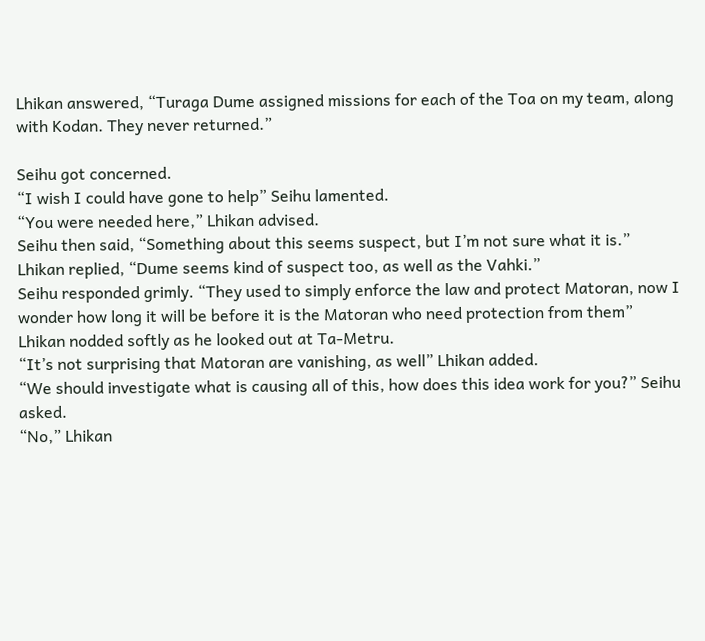Lhikan answered, “Turaga Dume assigned missions for each of the Toa on my team, along with Kodan. They never returned.”

Seihu got concerned.
“I wish I could have gone to help” Seihu lamented.
“You were needed here,” Lhikan advised.
Seihu then said, “Something about this seems suspect, but I’m not sure what it is.”
Lhikan replied, “Dume seems kind of suspect too, as well as the Vahki.”
Seihu responded grimly. “They used to simply enforce the law and protect Matoran, now I wonder how long it will be before it is the Matoran who need protection from them”
Lhikan nodded softly as he looked out at Ta-Metru.
“It’s not surprising that Matoran are vanishing, as well” Lhikan added.
“We should investigate what is causing all of this, how does this idea work for you?” Seihu asked.
“No,” Lhikan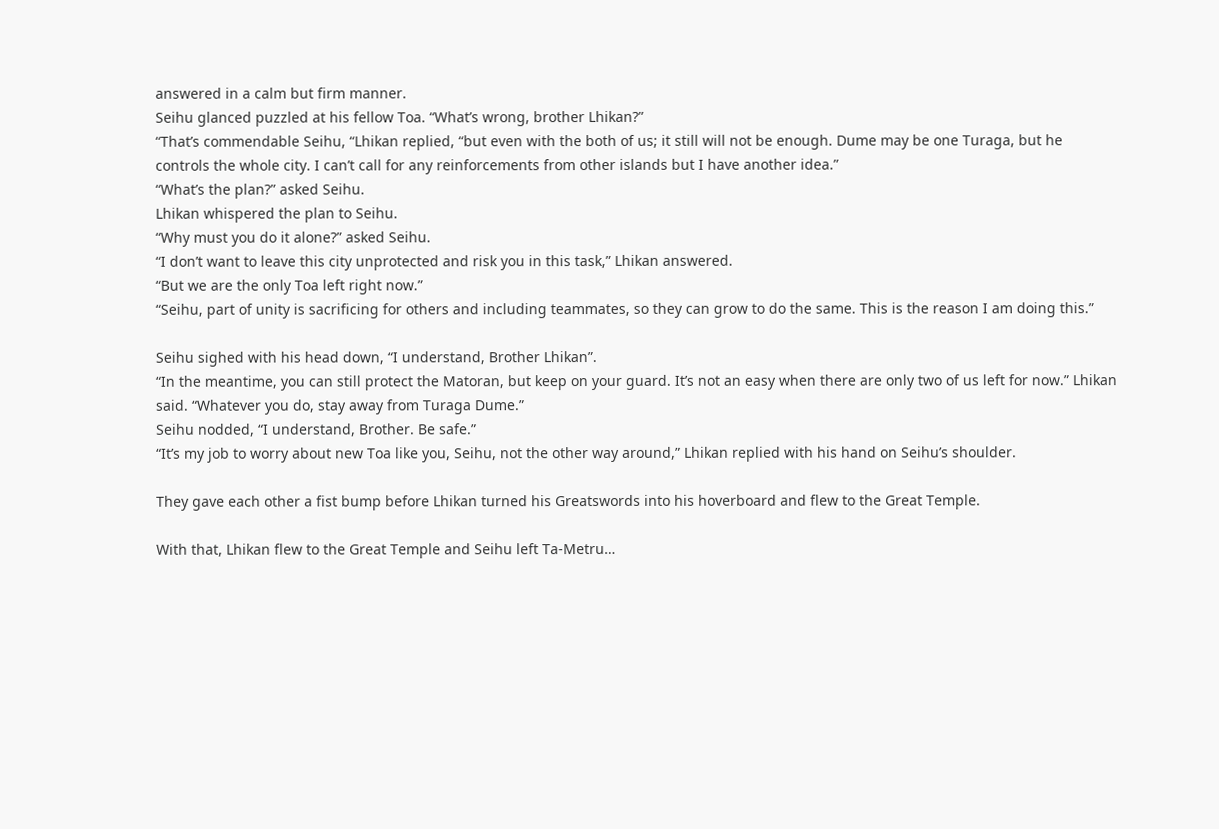answered in a calm but firm manner.
Seihu glanced puzzled at his fellow Toa. “What’s wrong, brother Lhikan?”
“That’s commendable Seihu, “Lhikan replied, “but even with the both of us; it still will not be enough. Dume may be one Turaga, but he controls the whole city. I can’t call for any reinforcements from other islands but I have another idea.”
“What’s the plan?” asked Seihu.
Lhikan whispered the plan to Seihu.
“Why must you do it alone?” asked Seihu.
“I don’t want to leave this city unprotected and risk you in this task,” Lhikan answered.
“But we are the only Toa left right now.”
“Seihu, part of unity is sacrificing for others and including teammates, so they can grow to do the same. This is the reason I am doing this.”

Seihu sighed with his head down, “I understand, Brother Lhikan”.
“In the meantime, you can still protect the Matoran, but keep on your guard. It’s not an easy when there are only two of us left for now.” Lhikan said. “Whatever you do, stay away from Turaga Dume.”
Seihu nodded, “I understand, Brother. Be safe.”
“It’s my job to worry about new Toa like you, Seihu, not the other way around,” Lhikan replied with his hand on Seihu’s shoulder.

They gave each other a fist bump before Lhikan turned his Greatswords into his hoverboard and flew to the Great Temple.

With that, Lhikan flew to the Great Temple and Seihu left Ta-Metru…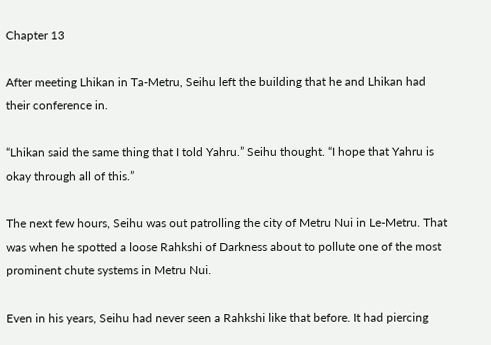Chapter 13

After meeting Lhikan in Ta-Metru, Seihu left the building that he and Lhikan had their conference in.

“Lhikan said the same thing that I told Yahru.” Seihu thought. “I hope that Yahru is okay through all of this.”

The next few hours, Seihu was out patrolling the city of Metru Nui in Le-Metru. That was when he spotted a loose Rahkshi of Darkness about to pollute one of the most prominent chute systems in Metru Nui.

Even in his years, Seihu had never seen a Rahkshi like that before. It had piercing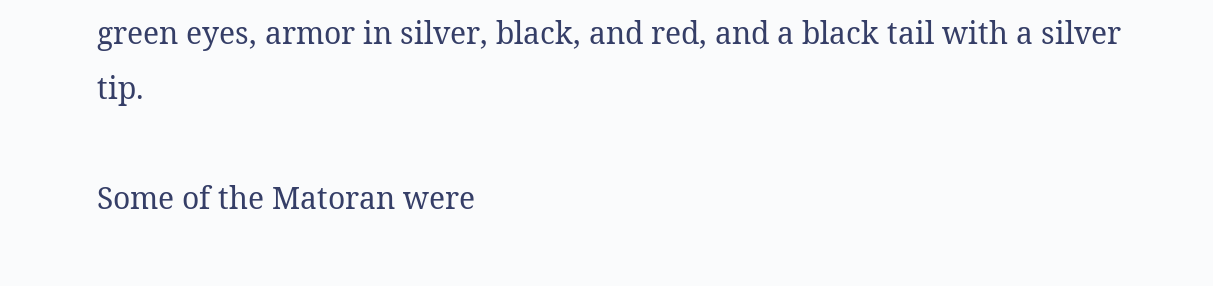green eyes, armor in silver, black, and red, and a black tail with a silver tip.

Some of the Matoran were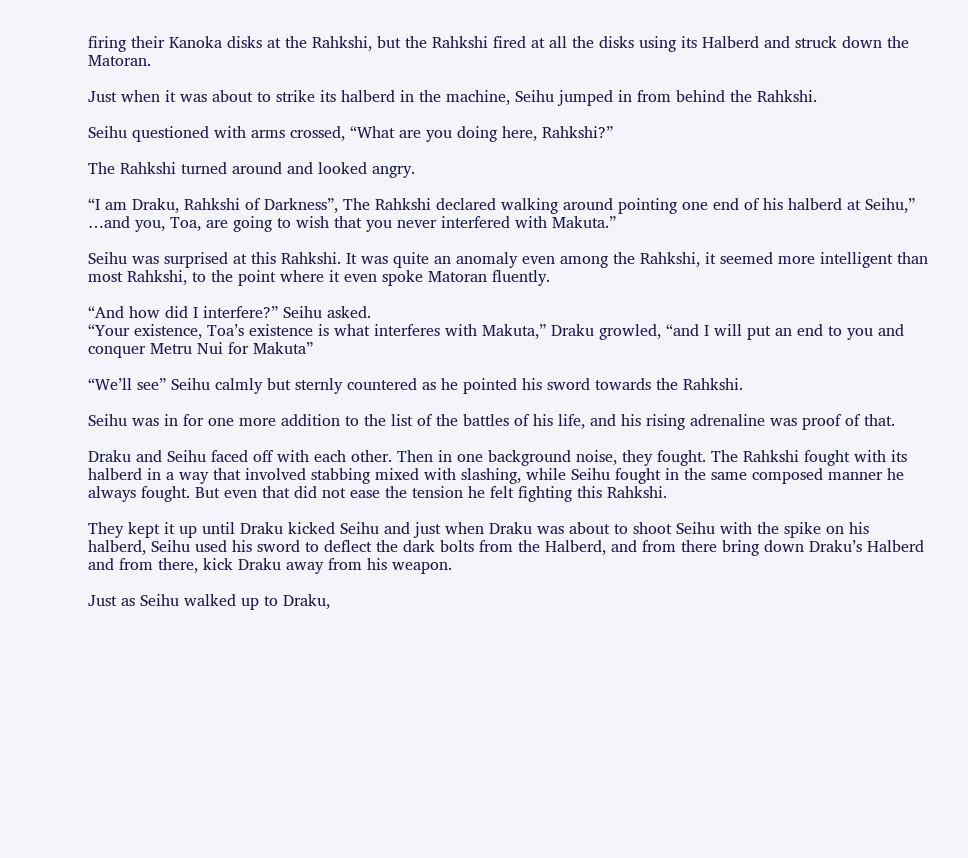firing their Kanoka disks at the Rahkshi, but the Rahkshi fired at all the disks using its Halberd and struck down the Matoran.

Just when it was about to strike its halberd in the machine, Seihu jumped in from behind the Rahkshi.

Seihu questioned with arms crossed, “What are you doing here, Rahkshi?”

The Rahkshi turned around and looked angry.

“I am Draku, Rahkshi of Darkness”, The Rahkshi declared walking around pointing one end of his halberd at Seihu,” …and you, Toa, are going to wish that you never interfered with Makuta.”

Seihu was surprised at this Rahkshi. It was quite an anomaly even among the Rahkshi, it seemed more intelligent than most Rahkshi, to the point where it even spoke Matoran fluently.

“And how did I interfere?” Seihu asked.
“Your existence, Toa’s existence is what interferes with Makuta,” Draku growled, “and I will put an end to you and conquer Metru Nui for Makuta”

“We’ll see” Seihu calmly but sternly countered as he pointed his sword towards the Rahkshi.

Seihu was in for one more addition to the list of the battles of his life, and his rising adrenaline was proof of that.

Draku and Seihu faced off with each other. Then in one background noise, they fought. The Rahkshi fought with its halberd in a way that involved stabbing mixed with slashing, while Seihu fought in the same composed manner he always fought. But even that did not ease the tension he felt fighting this Rahkshi.

They kept it up until Draku kicked Seihu and just when Draku was about to shoot Seihu with the spike on his halberd, Seihu used his sword to deflect the dark bolts from the Halberd, and from there bring down Draku’s Halberd and from there, kick Draku away from his weapon.

Just as Seihu walked up to Draku,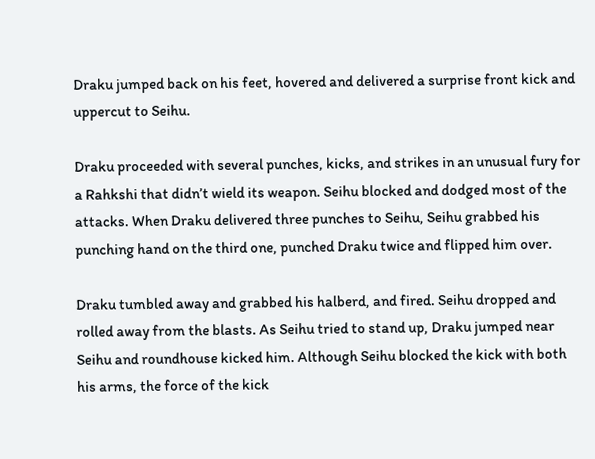Draku jumped back on his feet, hovered and delivered a surprise front kick and uppercut to Seihu.

Draku proceeded with several punches, kicks, and strikes in an unusual fury for a Rahkshi that didn’t wield its weapon. Seihu blocked and dodged most of the attacks. When Draku delivered three punches to Seihu, Seihu grabbed his punching hand on the third one, punched Draku twice and flipped him over.

Draku tumbled away and grabbed his halberd, and fired. Seihu dropped and rolled away from the blasts. As Seihu tried to stand up, Draku jumped near Seihu and roundhouse kicked him. Although Seihu blocked the kick with both his arms, the force of the kick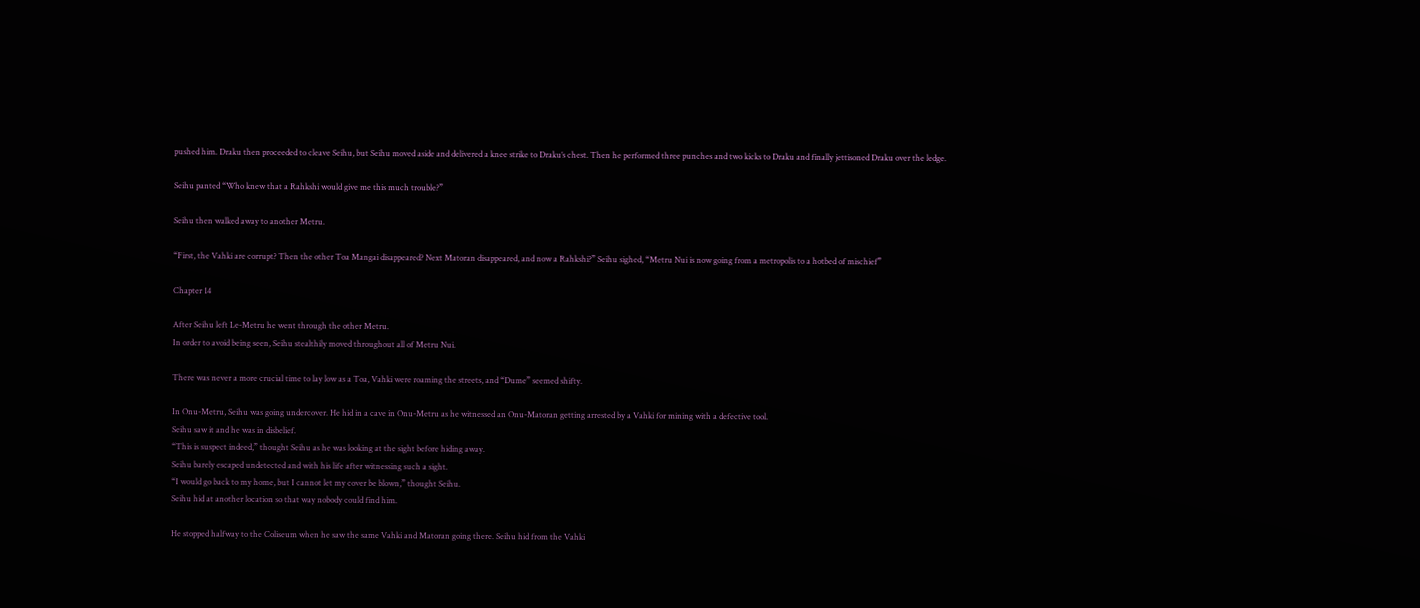pushed him. Draku then proceeded to cleave Seihu, but Seihu moved aside and delivered a knee strike to Draku’s chest. Then he performed three punches and two kicks to Draku and finally jettisoned Draku over the ledge.

Seihu panted “Who knew that a Rahkshi would give me this much trouble?”

Seihu then walked away to another Metru.

“First, the Vahki are corrupt? Then the other Toa Mangai disappeared? Next Matoran disappeared, and now a Rahkshi?” Seihu sighed, “Metru Nui is now going from a metropolis to a hotbed of mischief”

Chapter 14

After Seihu left Le-Metru he went through the other Metru.
In order to avoid being seen, Seihu stealthily moved throughout all of Metru Nui.

There was never a more crucial time to lay low as a Toa, Vahki were roaming the streets, and “Dume” seemed shifty.

In Onu-Metru, Seihu was going undercover. He hid in a cave in Onu-Metru as he witnessed an Onu-Matoran getting arrested by a Vahki for mining with a defective tool.
Seihu saw it and he was in disbelief.
“This is suspect indeed,” thought Seihu as he was looking at the sight before hiding away.
Seihu barely escaped undetected and with his life after witnessing such a sight.
“I would go back to my home, but I cannot let my cover be blown,” thought Seihu.
Seihu hid at another location so that way nobody could find him.

He stopped halfway to the Coliseum when he saw the same Vahki and Matoran going there. Seihu hid from the Vahki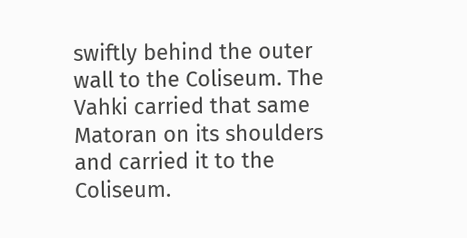swiftly behind the outer wall to the Coliseum. The Vahki carried that same Matoran on its shoulders and carried it to the Coliseum.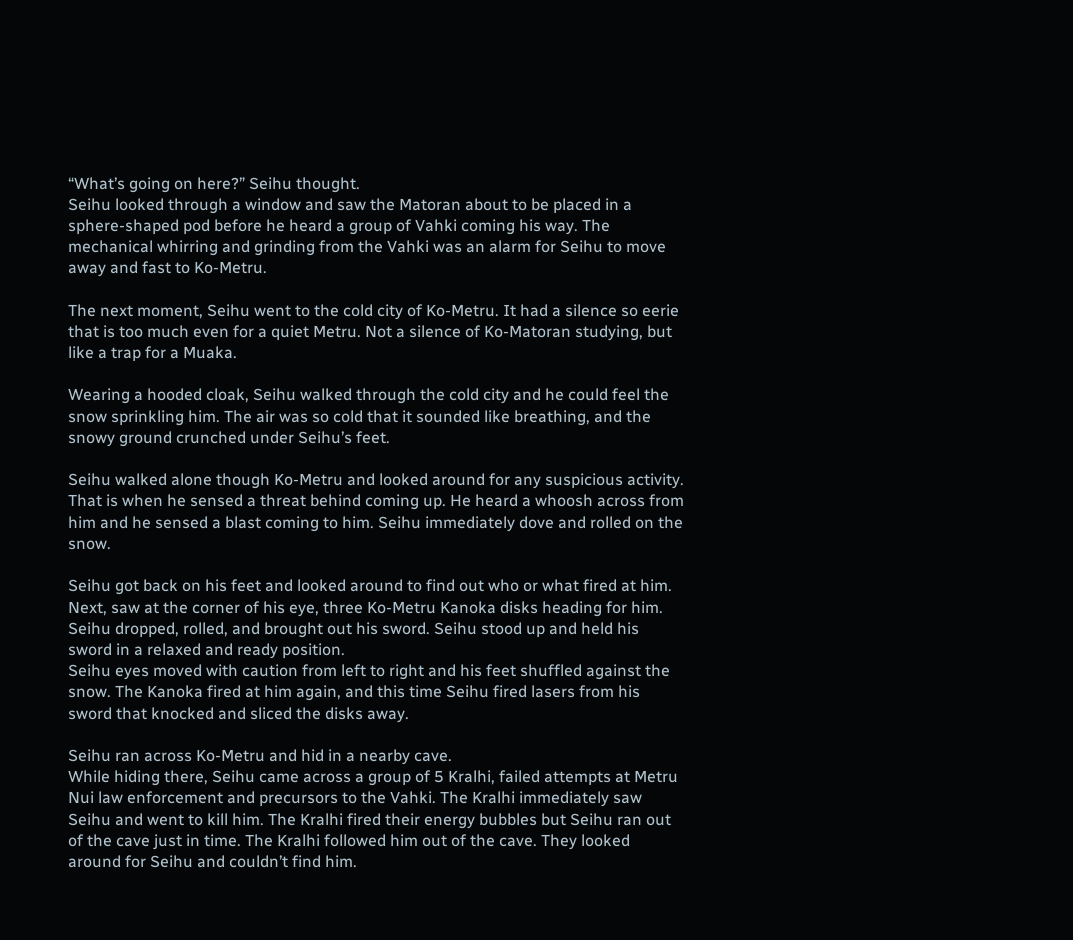“What’s going on here?” Seihu thought.
Seihu looked through a window and saw the Matoran about to be placed in a sphere-shaped pod before he heard a group of Vahki coming his way. The mechanical whirring and grinding from the Vahki was an alarm for Seihu to move away and fast to Ko-Metru.

The next moment, Seihu went to the cold city of Ko-Metru. It had a silence so eerie that is too much even for a quiet Metru. Not a silence of Ko-Matoran studying, but like a trap for a Muaka.

Wearing a hooded cloak, Seihu walked through the cold city and he could feel the snow sprinkling him. The air was so cold that it sounded like breathing, and the snowy ground crunched under Seihu’s feet.

Seihu walked alone though Ko-Metru and looked around for any suspicious activity. That is when he sensed a threat behind coming up. He heard a whoosh across from him and he sensed a blast coming to him. Seihu immediately dove and rolled on the snow.

Seihu got back on his feet and looked around to find out who or what fired at him. Next, saw at the corner of his eye, three Ko-Metru Kanoka disks heading for him. Seihu dropped, rolled, and brought out his sword. Seihu stood up and held his sword in a relaxed and ready position.
Seihu eyes moved with caution from left to right and his feet shuffled against the snow. The Kanoka fired at him again, and this time Seihu fired lasers from his sword that knocked and sliced the disks away.

Seihu ran across Ko-Metru and hid in a nearby cave.
While hiding there, Seihu came across a group of 5 Kralhi, failed attempts at Metru Nui law enforcement and precursors to the Vahki. The Kralhi immediately saw Seihu and went to kill him. The Kralhi fired their energy bubbles but Seihu ran out of the cave just in time. The Kralhi followed him out of the cave. They looked around for Seihu and couldn’t find him.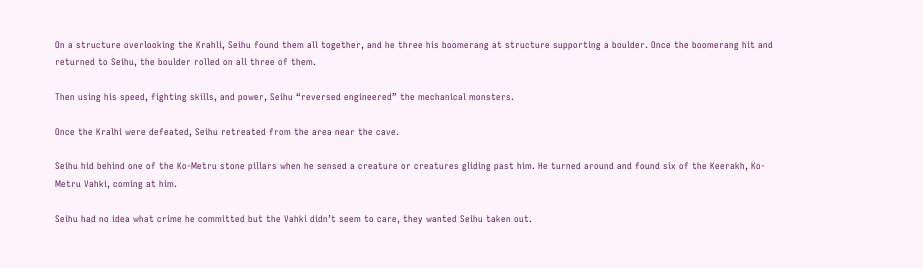On a structure overlooking the Krahli, Seihu found them all together, and he three his boomerang at structure supporting a boulder. Once the boomerang hit and returned to Seihu, the boulder rolled on all three of them.

Then using his speed, fighting skills, and power, Seihu “reversed engineered” the mechanical monsters.

Once the Kralhi were defeated, Seihu retreated from the area near the cave.

Seihu hid behind one of the Ko-Metru stone pillars when he sensed a creature or creatures gliding past him. He turned around and found six of the Keerakh, Ko-Metru Vahki, coming at him.

Seihu had no idea what crime he committed but the Vahki didn’t seem to care, they wanted Seihu taken out.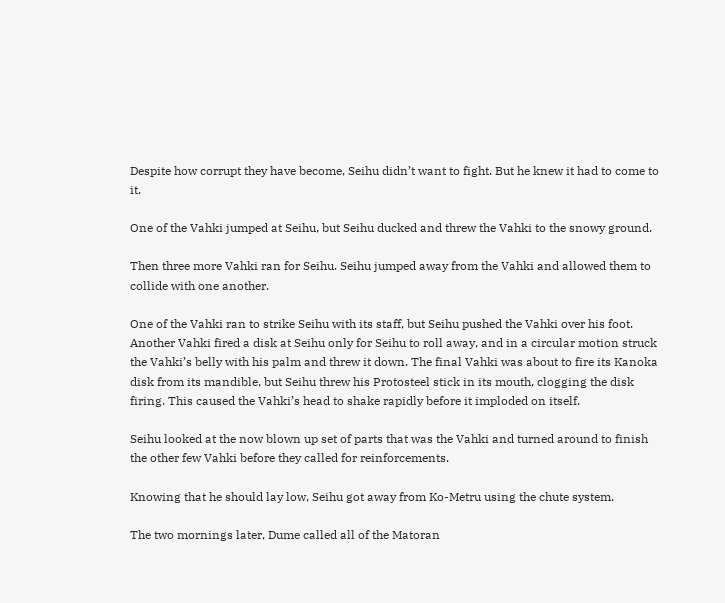Despite how corrupt they have become, Seihu didn’t want to fight. But he knew it had to come to it.

One of the Vahki jumped at Seihu, but Seihu ducked and threw the Vahki to the snowy ground.

Then three more Vahki ran for Seihu. Seihu jumped away from the Vahki and allowed them to collide with one another.

One of the Vahki ran to strike Seihu with its staff, but Seihu pushed the Vahki over his foot. Another Vahki fired a disk at Seihu only for Seihu to roll away, and in a circular motion struck the Vahki’s belly with his palm and threw it down. The final Vahki was about to fire its Kanoka disk from its mandible, but Seihu threw his Protosteel stick in its mouth, clogging the disk firing. This caused the Vahki’s head to shake rapidly before it imploded on itself.

Seihu looked at the now blown up set of parts that was the Vahki and turned around to finish the other few Vahki before they called for reinforcements.

Knowing that he should lay low, Seihu got away from Ko-Metru using the chute system.

The two mornings later, Dume called all of the Matoran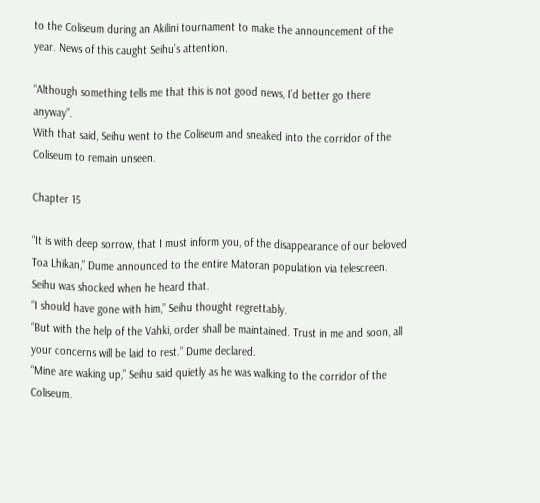to the Coliseum during an Akilini tournament to make the announcement of the year. News of this caught Seihu’s attention.

“Although something tells me that this is not good news, I’d better go there anyway”.
With that said, Seihu went to the Coliseum and sneaked into the corridor of the Coliseum to remain unseen.

Chapter 15

“It is with deep sorrow, that I must inform you, of the disappearance of our beloved Toa Lhikan,” Dume announced to the entire Matoran population via telescreen.
Seihu was shocked when he heard that.
“I should have gone with him,” Seihu thought regrettably.
“But with the help of the Vahki, order shall be maintained. Trust in me and soon, all your concerns will be laid to rest.” Dume declared.
“Mine are waking up,” Seihu said quietly as he was walking to the corridor of the Coliseum.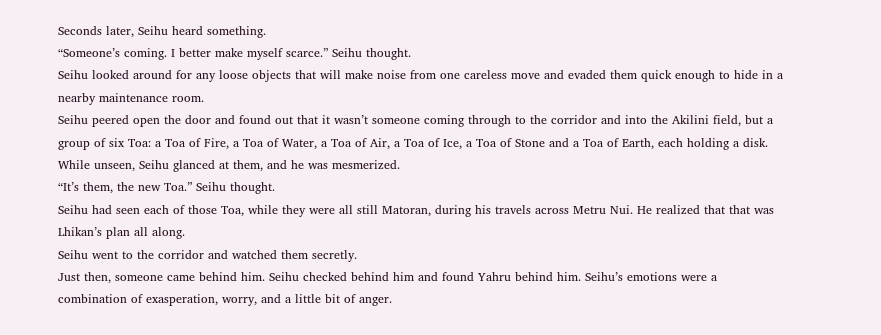Seconds later, Seihu heard something.
“Someone’s coming. I better make myself scarce.” Seihu thought.
Seihu looked around for any loose objects that will make noise from one careless move and evaded them quick enough to hide in a nearby maintenance room.
Seihu peered open the door and found out that it wasn’t someone coming through to the corridor and into the Akilini field, but a group of six Toa: a Toa of Fire, a Toa of Water, a Toa of Air, a Toa of Ice, a Toa of Stone and a Toa of Earth, each holding a disk.
While unseen, Seihu glanced at them, and he was mesmerized.
“It’s them, the new Toa.” Seihu thought.
Seihu had seen each of those Toa, while they were all still Matoran, during his travels across Metru Nui. He realized that that was Lhikan’s plan all along.
Seihu went to the corridor and watched them secretly.
Just then, someone came behind him. Seihu checked behind him and found Yahru behind him. Seihu’s emotions were a combination of exasperation, worry, and a little bit of anger.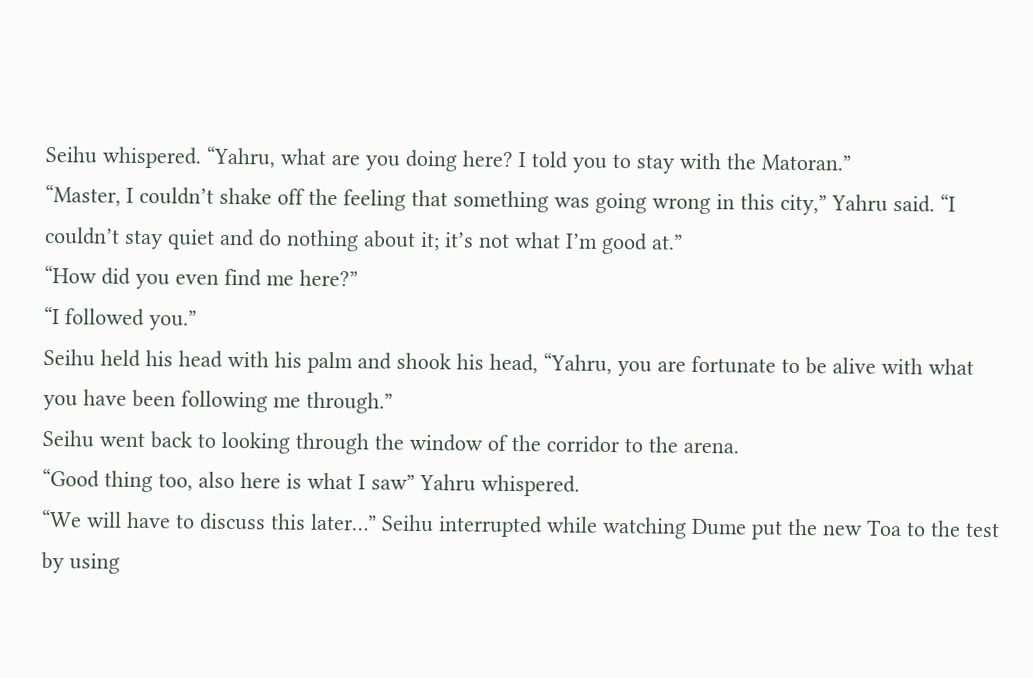Seihu whispered. “Yahru, what are you doing here? I told you to stay with the Matoran.”
“Master, I couldn’t shake off the feeling that something was going wrong in this city,” Yahru said. “I couldn’t stay quiet and do nothing about it; it’s not what I’m good at.”
“How did you even find me here?”
“I followed you.”
Seihu held his head with his palm and shook his head, “Yahru, you are fortunate to be alive with what you have been following me through.”
Seihu went back to looking through the window of the corridor to the arena.
“Good thing too, also here is what I saw” Yahru whispered.
“We will have to discuss this later…” Seihu interrupted while watching Dume put the new Toa to the test by using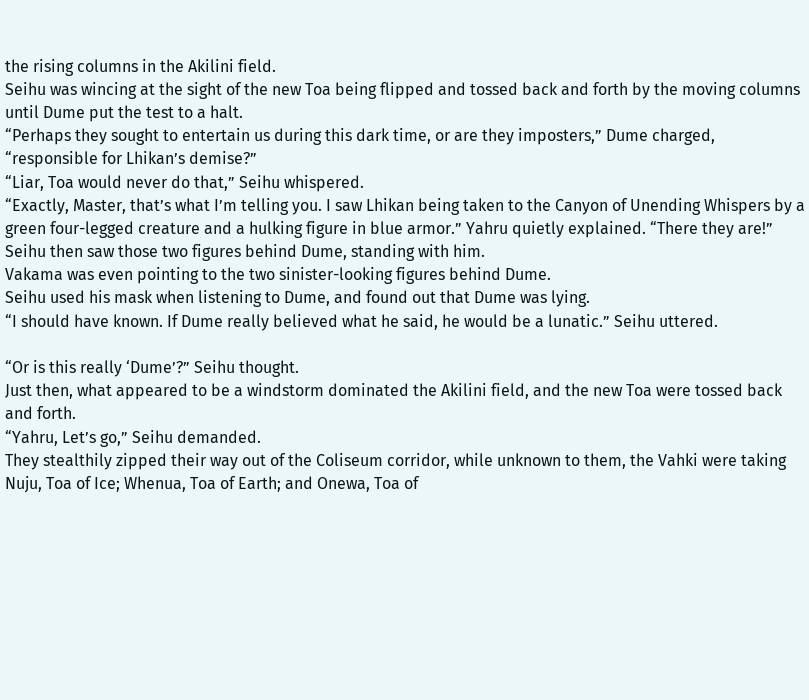the rising columns in the Akilini field.
Seihu was wincing at the sight of the new Toa being flipped and tossed back and forth by the moving columns until Dume put the test to a halt.
“Perhaps they sought to entertain us during this dark time, or are they imposters,” Dume charged, “responsible for Lhikan’s demise?”
“Liar, Toa would never do that,” Seihu whispered.
“Exactly, Master, that’s what I’m telling you. I saw Lhikan being taken to the Canyon of Unending Whispers by a green four-legged creature and a hulking figure in blue armor.” Yahru quietly explained. “There they are!”
Seihu then saw those two figures behind Dume, standing with him.
Vakama was even pointing to the two sinister-looking figures behind Dume.
Seihu used his mask when listening to Dume, and found out that Dume was lying.
“I should have known. If Dume really believed what he said, he would be a lunatic.” Seihu uttered.

“Or is this really ‘Dume’?” Seihu thought.
Just then, what appeared to be a windstorm dominated the Akilini field, and the new Toa were tossed back and forth.
“Yahru, Let’s go,” Seihu demanded.
They stealthily zipped their way out of the Coliseum corridor, while unknown to them, the Vahki were taking Nuju, Toa of Ice; Whenua, Toa of Earth; and Onewa, Toa of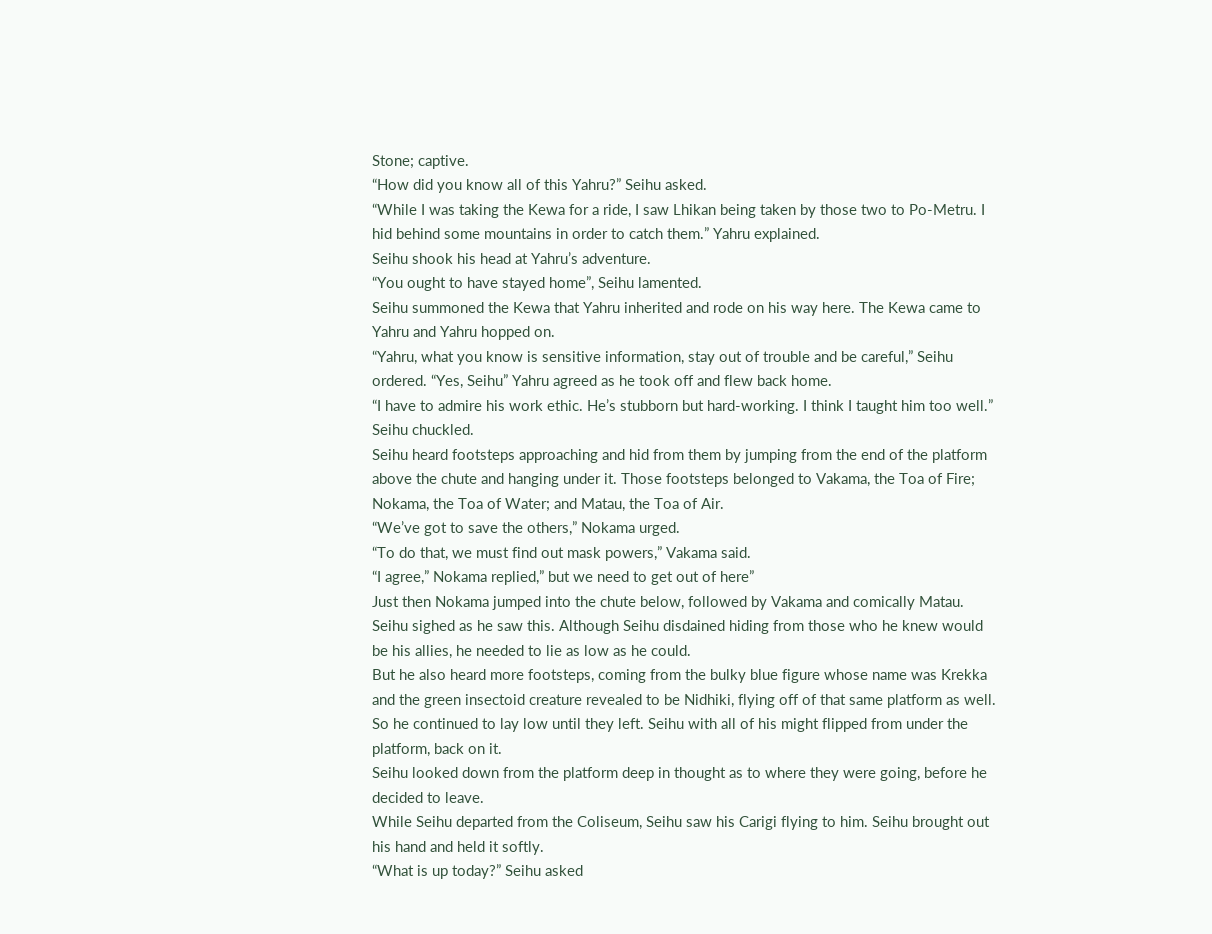Stone; captive.
“How did you know all of this Yahru?” Seihu asked.
“While I was taking the Kewa for a ride, I saw Lhikan being taken by those two to Po-Metru. I hid behind some mountains in order to catch them.” Yahru explained.
Seihu shook his head at Yahru’s adventure.
“You ought to have stayed home”, Seihu lamented.
Seihu summoned the Kewa that Yahru inherited and rode on his way here. The Kewa came to Yahru and Yahru hopped on.
“Yahru, what you know is sensitive information, stay out of trouble and be careful,” Seihu ordered. “Yes, Seihu” Yahru agreed as he took off and flew back home.
“I have to admire his work ethic. He’s stubborn but hard-working. I think I taught him too well.” Seihu chuckled.
Seihu heard footsteps approaching and hid from them by jumping from the end of the platform above the chute and hanging under it. Those footsteps belonged to Vakama, the Toa of Fire; Nokama, the Toa of Water; and Matau, the Toa of Air.
“We’ve got to save the others,” Nokama urged.
“To do that, we must find out mask powers,” Vakama said.
“I agree,” Nokama replied,” but we need to get out of here”
Just then Nokama jumped into the chute below, followed by Vakama and comically Matau.
Seihu sighed as he saw this. Although Seihu disdained hiding from those who he knew would be his allies, he needed to lie as low as he could.
But he also heard more footsteps, coming from the bulky blue figure whose name was Krekka and the green insectoid creature revealed to be Nidhiki, flying off of that same platform as well. So he continued to lay low until they left. Seihu with all of his might flipped from under the platform, back on it.
Seihu looked down from the platform deep in thought as to where they were going, before he decided to leave.
While Seihu departed from the Coliseum, Seihu saw his Carigi flying to him. Seihu brought out his hand and held it softly.
“What is up today?” Seihu asked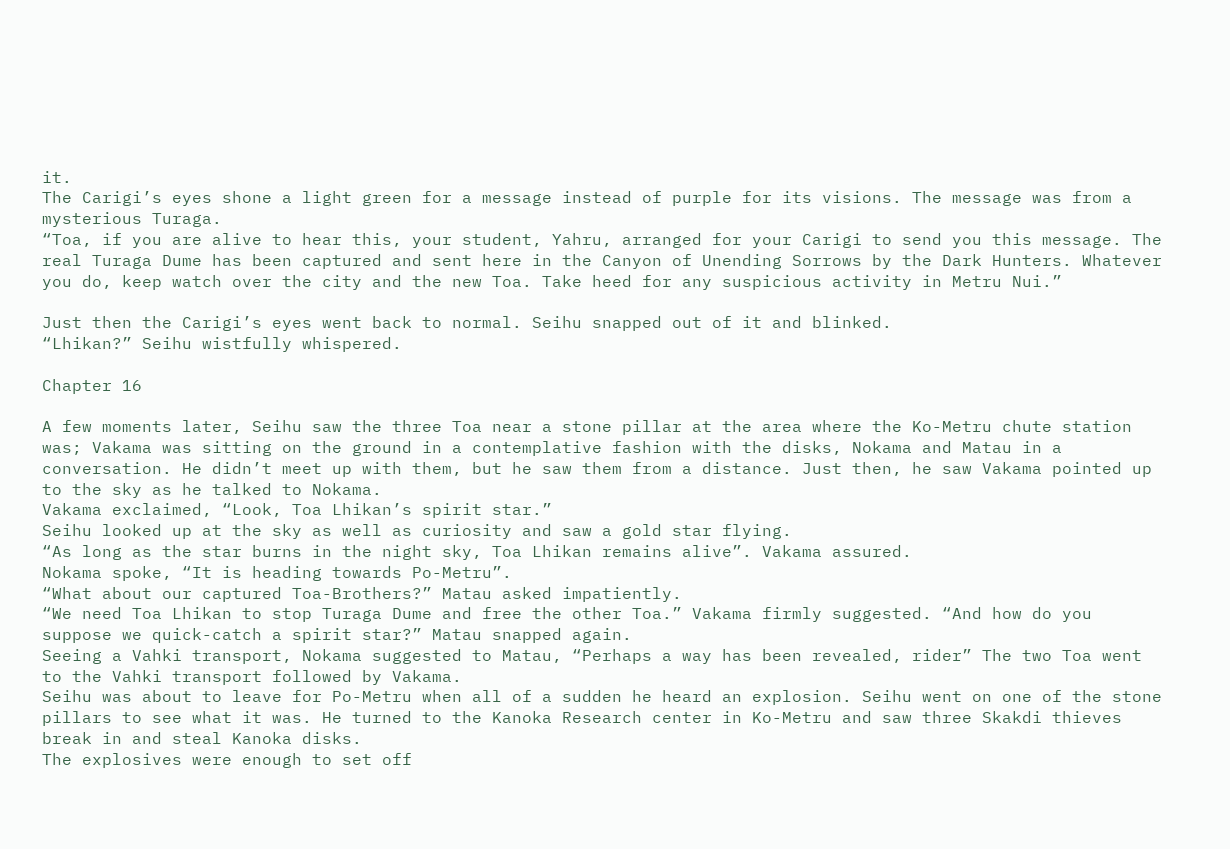it.
The Carigi’s eyes shone a light green for a message instead of purple for its visions. The message was from a mysterious Turaga.
“Toa, if you are alive to hear this, your student, Yahru, arranged for your Carigi to send you this message. The real Turaga Dume has been captured and sent here in the Canyon of Unending Sorrows by the Dark Hunters. Whatever you do, keep watch over the city and the new Toa. Take heed for any suspicious activity in Metru Nui.”

Just then the Carigi’s eyes went back to normal. Seihu snapped out of it and blinked.
“Lhikan?” Seihu wistfully whispered.

Chapter 16

A few moments later, Seihu saw the three Toa near a stone pillar at the area where the Ko-Metru chute station was; Vakama was sitting on the ground in a contemplative fashion with the disks, Nokama and Matau in a conversation. He didn’t meet up with them, but he saw them from a distance. Just then, he saw Vakama pointed up to the sky as he talked to Nokama.
Vakama exclaimed, “Look, Toa Lhikan’s spirit star.”
Seihu looked up at the sky as well as curiosity and saw a gold star flying.
“As long as the star burns in the night sky, Toa Lhikan remains alive”. Vakama assured.
Nokama spoke, “It is heading towards Po-Metru”.
“What about our captured Toa-Brothers?” Matau asked impatiently.
“We need Toa Lhikan to stop Turaga Dume and free the other Toa.” Vakama firmly suggested. “And how do you suppose we quick-catch a spirit star?” Matau snapped again.
Seeing a Vahki transport, Nokama suggested to Matau, “Perhaps a way has been revealed, rider” The two Toa went to the Vahki transport followed by Vakama.
Seihu was about to leave for Po-Metru when all of a sudden he heard an explosion. Seihu went on one of the stone pillars to see what it was. He turned to the Kanoka Research center in Ko-Metru and saw three Skakdi thieves break in and steal Kanoka disks.
The explosives were enough to set off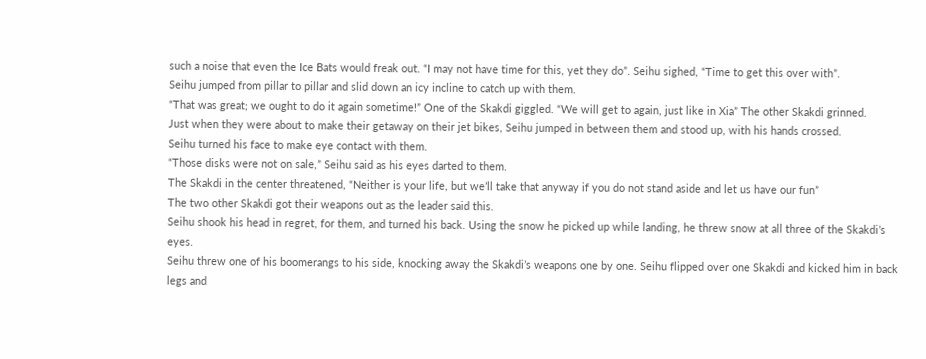such a noise that even the Ice Bats would freak out. “I may not have time for this, yet they do”. Seihu sighed, “Time to get this over with”.
Seihu jumped from pillar to pillar and slid down an icy incline to catch up with them.
“That was great; we ought to do it again sometime!” One of the Skakdi giggled. “We will get to again, just like in Xia” The other Skakdi grinned.
Just when they were about to make their getaway on their jet bikes, Seihu jumped in between them and stood up, with his hands crossed.
Seihu turned his face to make eye contact with them.
“Those disks were not on sale,” Seihu said as his eyes darted to them.
The Skakdi in the center threatened, “Neither is your life, but we’ll take that anyway if you do not stand aside and let us have our fun”
The two other Skakdi got their weapons out as the leader said this.
Seihu shook his head in regret, for them, and turned his back. Using the snow he picked up while landing, he threw snow at all three of the Skakdi’s eyes.
Seihu threw one of his boomerangs to his side, knocking away the Skakdi’s weapons one by one. Seihu flipped over one Skakdi and kicked him in back legs and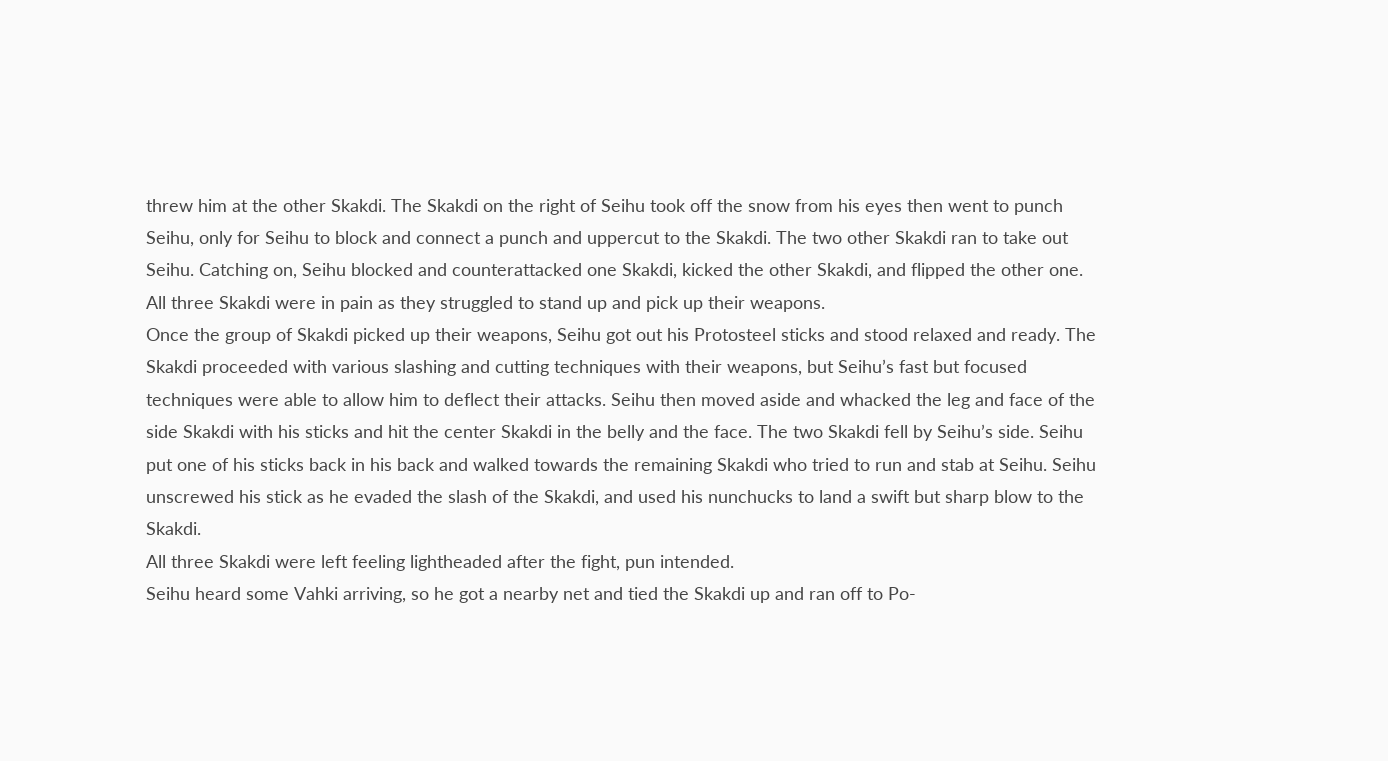threw him at the other Skakdi. The Skakdi on the right of Seihu took off the snow from his eyes then went to punch Seihu, only for Seihu to block and connect a punch and uppercut to the Skakdi. The two other Skakdi ran to take out Seihu. Catching on, Seihu blocked and counterattacked one Skakdi, kicked the other Skakdi, and flipped the other one. All three Skakdi were in pain as they struggled to stand up and pick up their weapons.
Once the group of Skakdi picked up their weapons, Seihu got out his Protosteel sticks and stood relaxed and ready. The Skakdi proceeded with various slashing and cutting techniques with their weapons, but Seihu’s fast but focused techniques were able to allow him to deflect their attacks. Seihu then moved aside and whacked the leg and face of the side Skakdi with his sticks and hit the center Skakdi in the belly and the face. The two Skakdi fell by Seihu’s side. Seihu put one of his sticks back in his back and walked towards the remaining Skakdi who tried to run and stab at Seihu. Seihu unscrewed his stick as he evaded the slash of the Skakdi, and used his nunchucks to land a swift but sharp blow to the Skakdi.
All three Skakdi were left feeling lightheaded after the fight, pun intended.
Seihu heard some Vahki arriving, so he got a nearby net and tied the Skakdi up and ran off to Po-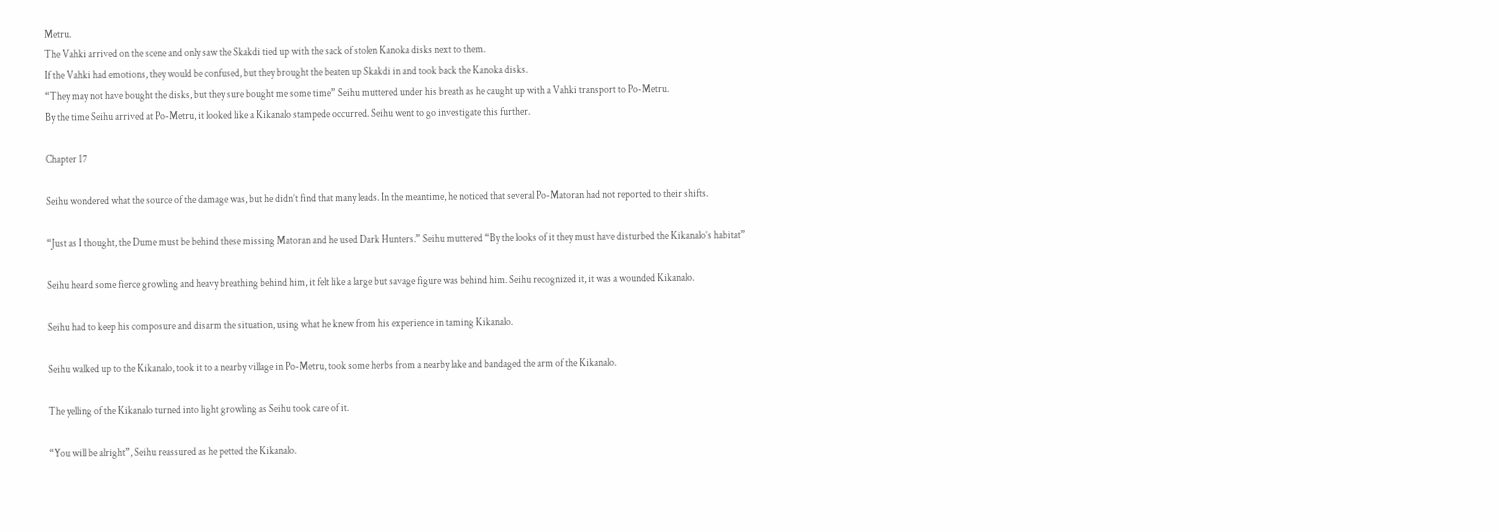Metru.
The Vahki arrived on the scene and only saw the Skakdi tied up with the sack of stolen Kanoka disks next to them.
If the Vahki had emotions, they would be confused, but they brought the beaten up Skakdi in and took back the Kanoka disks.
“They may not have bought the disks, but they sure bought me some time” Seihu muttered under his breath as he caught up with a Vahki transport to Po-Metru.
By the time Seihu arrived at Po-Metru, it looked like a Kikanalo stampede occurred. Seihu went to go investigate this further.

Chapter 17

Seihu wondered what the source of the damage was, but he didn’t find that many leads. In the meantime, he noticed that several Po-Matoran had not reported to their shifts.

“Just as I thought, the Dume must be behind these missing Matoran and he used Dark Hunters.” Seihu muttered “By the looks of it they must have disturbed the Kikanalo’s habitat”

Seihu heard some fierce growling and heavy breathing behind him, it felt like a large but savage figure was behind him. Seihu recognized it, it was a wounded Kikanalo.

Seihu had to keep his composure and disarm the situation, using what he knew from his experience in taming Kikanalo.

Seihu walked up to the Kikanalo, took it to a nearby village in Po-Metru, took some herbs from a nearby lake and bandaged the arm of the Kikanalo.

The yelling of the Kikanalo turned into light growling as Seihu took care of it.

“You will be alright”, Seihu reassured as he petted the Kikanalo.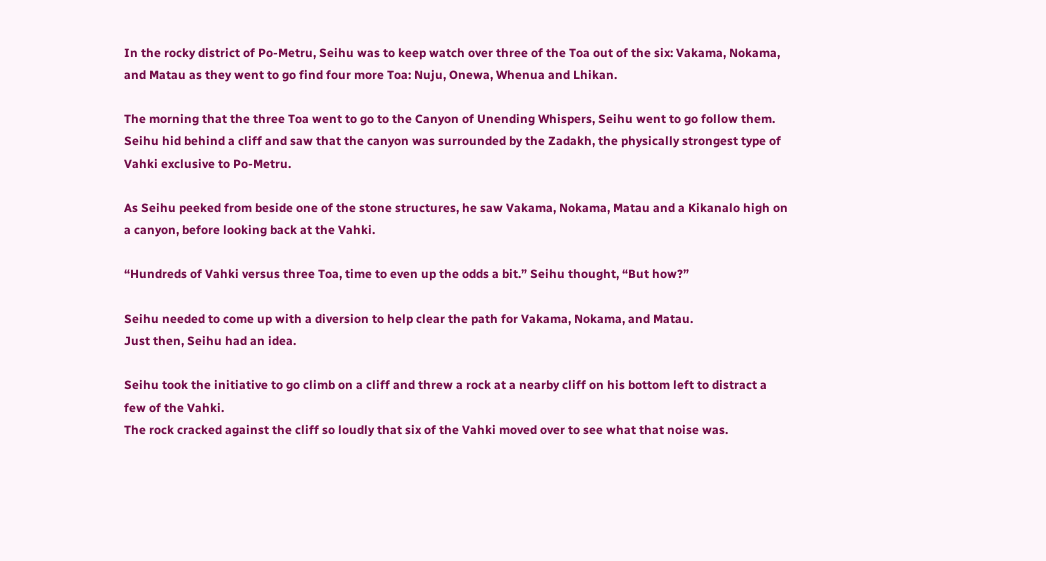In the rocky district of Po-Metru, Seihu was to keep watch over three of the Toa out of the six: Vakama, Nokama, and Matau as they went to go find four more Toa: Nuju, Onewa, Whenua and Lhikan.

The morning that the three Toa went to go to the Canyon of Unending Whispers, Seihu went to go follow them. Seihu hid behind a cliff and saw that the canyon was surrounded by the Zadakh, the physically strongest type of Vahki exclusive to Po-Metru.

As Seihu peeked from beside one of the stone structures, he saw Vakama, Nokama, Matau and a Kikanalo high on a canyon, before looking back at the Vahki.

“Hundreds of Vahki versus three Toa, time to even up the odds a bit.” Seihu thought, “But how?”

Seihu needed to come up with a diversion to help clear the path for Vakama, Nokama, and Matau.
Just then, Seihu had an idea.

Seihu took the initiative to go climb on a cliff and threw a rock at a nearby cliff on his bottom left to distract a few of the Vahki.
The rock cracked against the cliff so loudly that six of the Vahki moved over to see what that noise was.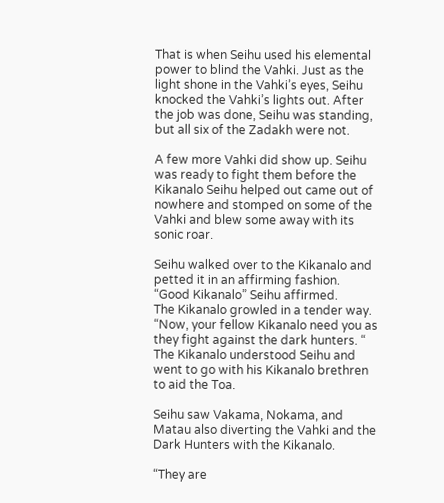That is when Seihu used his elemental power to blind the Vahki. Just as the light shone in the Vahki’s eyes, Seihu knocked the Vahki’s lights out. After the job was done, Seihu was standing, but all six of the Zadakh were not.

A few more Vahki did show up. Seihu was ready to fight them before the Kikanalo Seihu helped out came out of nowhere and stomped on some of the Vahki and blew some away with its sonic roar.

Seihu walked over to the Kikanalo and petted it in an affirming fashion.
“Good Kikanalo” Seihu affirmed.
The Kikanalo growled in a tender way.
“Now, your fellow Kikanalo need you as they fight against the dark hunters. “
The Kikanalo understood Seihu and went to go with his Kikanalo brethren to aid the Toa.

Seihu saw Vakama, Nokama, and Matau also diverting the Vahki and the Dark Hunters with the Kikanalo.

“They are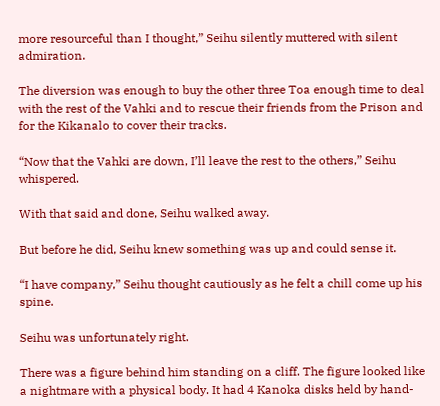more resourceful than I thought,” Seihu silently muttered with silent admiration.

The diversion was enough to buy the other three Toa enough time to deal with the rest of the Vahki and to rescue their friends from the Prison and for the Kikanalo to cover their tracks.

“Now that the Vahki are down, I’ll leave the rest to the others,” Seihu whispered.

With that said and done, Seihu walked away.

But before he did, Seihu knew something was up and could sense it.

“I have company,” Seihu thought cautiously as he felt a chill come up his spine.

Seihu was unfortunately right.

There was a figure behind him standing on a cliff. The figure looked like a nightmare with a physical body. It had 4 Kanoka disks held by hand-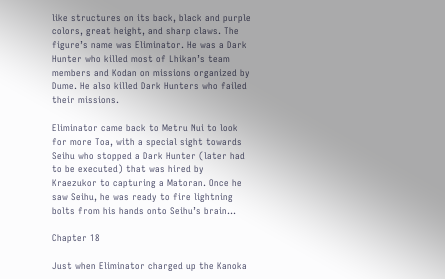like structures on its back, black and purple colors, great height, and sharp claws. The figure’s name was Eliminator. He was a Dark Hunter who killed most of Lhikan’s team members and Kodan on missions organized by Dume. He also killed Dark Hunters who failed their missions.

Eliminator came back to Metru Nui to look for more Toa, with a special sight towards Seihu who stopped a Dark Hunter (later had to be executed) that was hired by Kraezukor to capturing a Matoran. Once he saw Seihu, he was ready to fire lightning bolts from his hands onto Seihu’s brain…

Chapter 18

Just when Eliminator charged up the Kanoka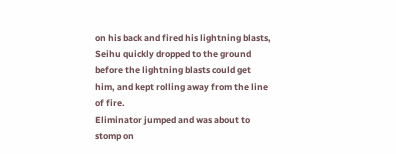on his back and fired his lightning blasts, Seihu quickly dropped to the ground before the lightning blasts could get him, and kept rolling away from the line of fire.
Eliminator jumped and was about to stomp on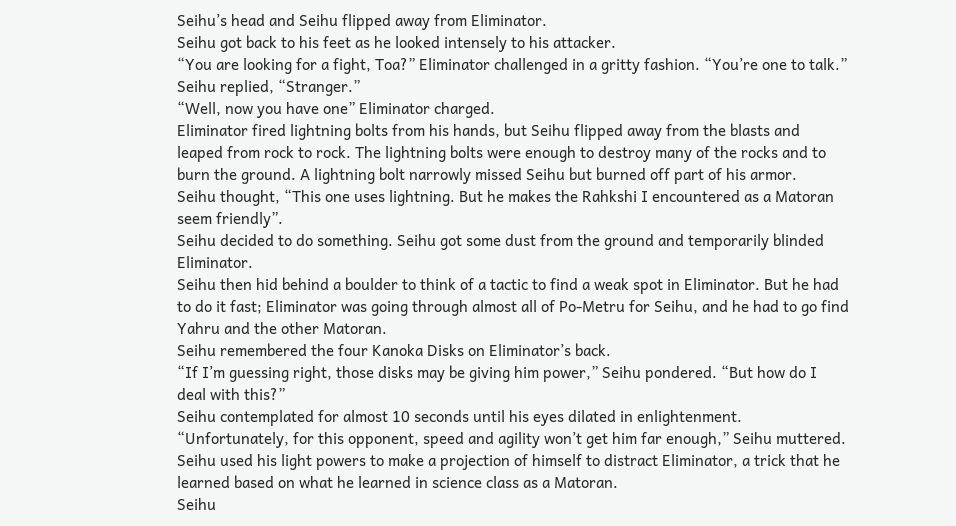Seihu’s head and Seihu flipped away from Eliminator.
Seihu got back to his feet as he looked intensely to his attacker.
“You are looking for a fight, Toa?” Eliminator challenged in a gritty fashion. “You’re one to talk.” Seihu replied, “Stranger.”
“Well, now you have one” Eliminator charged.
Eliminator fired lightning bolts from his hands, but Seihu flipped away from the blasts and leaped from rock to rock. The lightning bolts were enough to destroy many of the rocks and to burn the ground. A lightning bolt narrowly missed Seihu but burned off part of his armor.
Seihu thought, “This one uses lightning. But he makes the Rahkshi I encountered as a Matoran seem friendly”.
Seihu decided to do something. Seihu got some dust from the ground and temporarily blinded Eliminator.
Seihu then hid behind a boulder to think of a tactic to find a weak spot in Eliminator. But he had to do it fast; Eliminator was going through almost all of Po-Metru for Seihu, and he had to go find Yahru and the other Matoran.
Seihu remembered the four Kanoka Disks on Eliminator’s back.
“If I’m guessing right, those disks may be giving him power,” Seihu pondered. “But how do I deal with this?”
Seihu contemplated for almost 10 seconds until his eyes dilated in enlightenment.
“Unfortunately, for this opponent, speed and agility won’t get him far enough,” Seihu muttered.
Seihu used his light powers to make a projection of himself to distract Eliminator, a trick that he learned based on what he learned in science class as a Matoran.
Seihu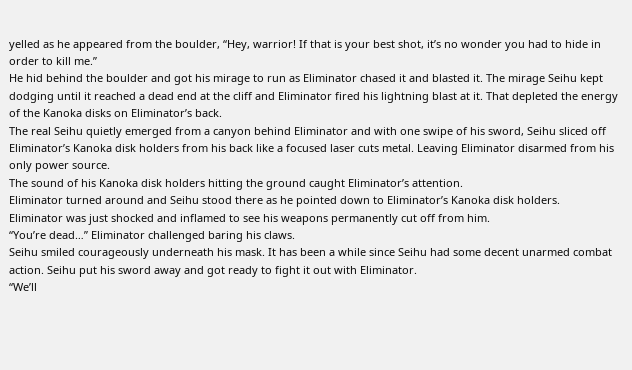yelled as he appeared from the boulder, “Hey, warrior! If that is your best shot, it’s no wonder you had to hide in order to kill me.”
He hid behind the boulder and got his mirage to run as Eliminator chased it and blasted it. The mirage Seihu kept dodging until it reached a dead end at the cliff and Eliminator fired his lightning blast at it. That depleted the energy of the Kanoka disks on Eliminator’s back.
The real Seihu quietly emerged from a canyon behind Eliminator and with one swipe of his sword, Seihu sliced off Eliminator’s Kanoka disk holders from his back like a focused laser cuts metal. Leaving Eliminator disarmed from his only power source.
The sound of his Kanoka disk holders hitting the ground caught Eliminator’s attention.
Eliminator turned around and Seihu stood there as he pointed down to Eliminator’s Kanoka disk holders.
Eliminator was just shocked and inflamed to see his weapons permanently cut off from him.
“You’re dead…” Eliminator challenged baring his claws.
Seihu smiled courageously underneath his mask. It has been a while since Seihu had some decent unarmed combat action. Seihu put his sword away and got ready to fight it out with Eliminator.
“We’ll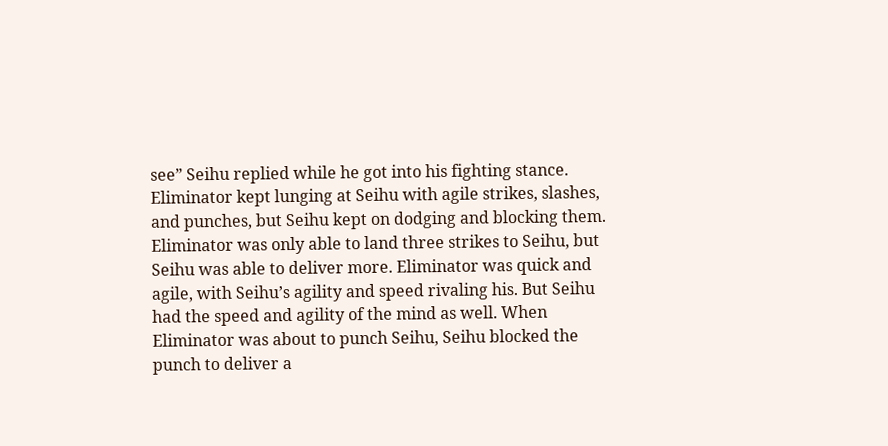see” Seihu replied while he got into his fighting stance.
Eliminator kept lunging at Seihu with agile strikes, slashes, and punches, but Seihu kept on dodging and blocking them. Eliminator was only able to land three strikes to Seihu, but Seihu was able to deliver more. Eliminator was quick and agile, with Seihu’s agility and speed rivaling his. But Seihu had the speed and agility of the mind as well. When Eliminator was about to punch Seihu, Seihu blocked the punch to deliver a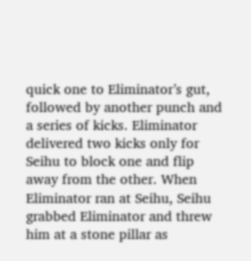quick one to Eliminator’s gut, followed by another punch and a series of kicks. Eliminator delivered two kicks only for Seihu to block one and flip away from the other. When Eliminator ran at Seihu, Seihu grabbed Eliminator and threw him at a stone pillar as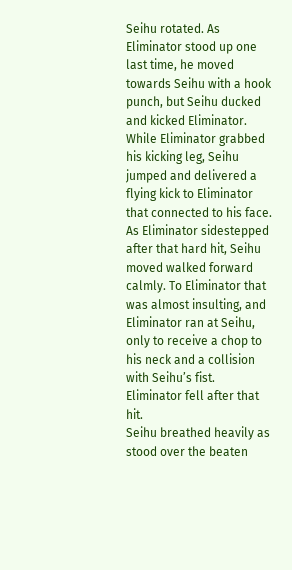Seihu rotated. As Eliminator stood up one last time, he moved towards Seihu with a hook punch, but Seihu ducked and kicked Eliminator. While Eliminator grabbed his kicking leg, Seihu jumped and delivered a flying kick to Eliminator that connected to his face. As Eliminator sidestepped after that hard hit, Seihu moved walked forward calmly. To Eliminator that was almost insulting, and Eliminator ran at Seihu, only to receive a chop to his neck and a collision with Seihu’s fist. Eliminator fell after that hit.
Seihu breathed heavily as stood over the beaten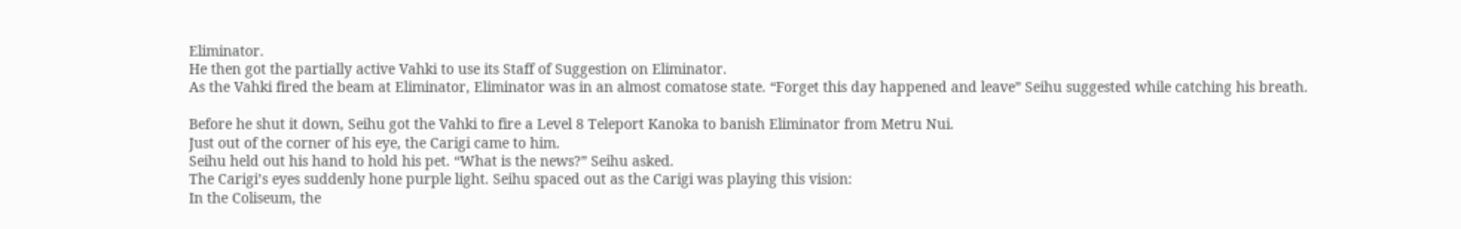Eliminator.
He then got the partially active Vahki to use its Staff of Suggestion on Eliminator.
As the Vahki fired the beam at Eliminator, Eliminator was in an almost comatose state. “Forget this day happened and leave” Seihu suggested while catching his breath.

Before he shut it down, Seihu got the Vahki to fire a Level 8 Teleport Kanoka to banish Eliminator from Metru Nui.
Just out of the corner of his eye, the Carigi came to him.
Seihu held out his hand to hold his pet. “What is the news?” Seihu asked.
The Carigi’s eyes suddenly hone purple light. Seihu spaced out as the Carigi was playing this vision:
In the Coliseum, the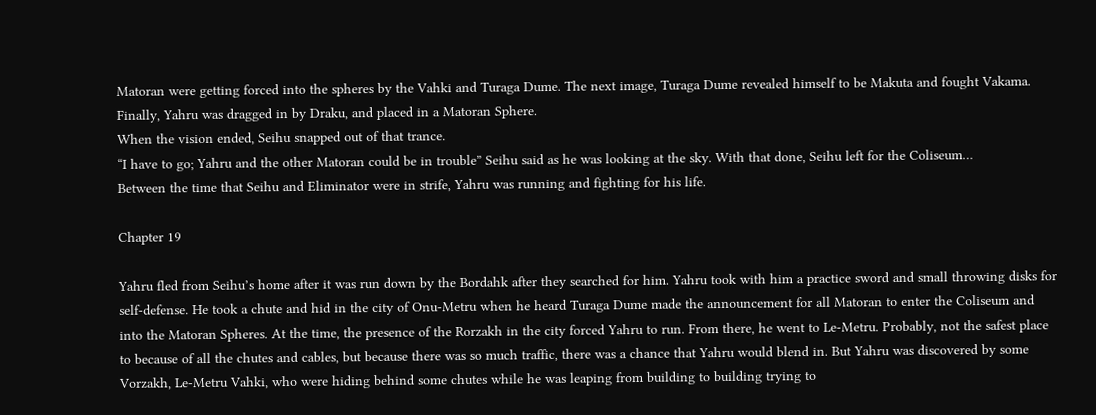Matoran were getting forced into the spheres by the Vahki and Turaga Dume. The next image, Turaga Dume revealed himself to be Makuta and fought Vakama.
Finally, Yahru was dragged in by Draku, and placed in a Matoran Sphere.
When the vision ended, Seihu snapped out of that trance.
“I have to go; Yahru and the other Matoran could be in trouble” Seihu said as he was looking at the sky. With that done, Seihu left for the Coliseum…
Between the time that Seihu and Eliminator were in strife, Yahru was running and fighting for his life.

Chapter 19

Yahru fled from Seihu’s home after it was run down by the Bordahk after they searched for him. Yahru took with him a practice sword and small throwing disks for self-defense. He took a chute and hid in the city of Onu-Metru when he heard Turaga Dume made the announcement for all Matoran to enter the Coliseum and into the Matoran Spheres. At the time, the presence of the Rorzakh in the city forced Yahru to run. From there, he went to Le-Metru. Probably, not the safest place to because of all the chutes and cables, but because there was so much traffic, there was a chance that Yahru would blend in. But Yahru was discovered by some Vorzakh, Le-Metru Vahki, who were hiding behind some chutes while he was leaping from building to building trying to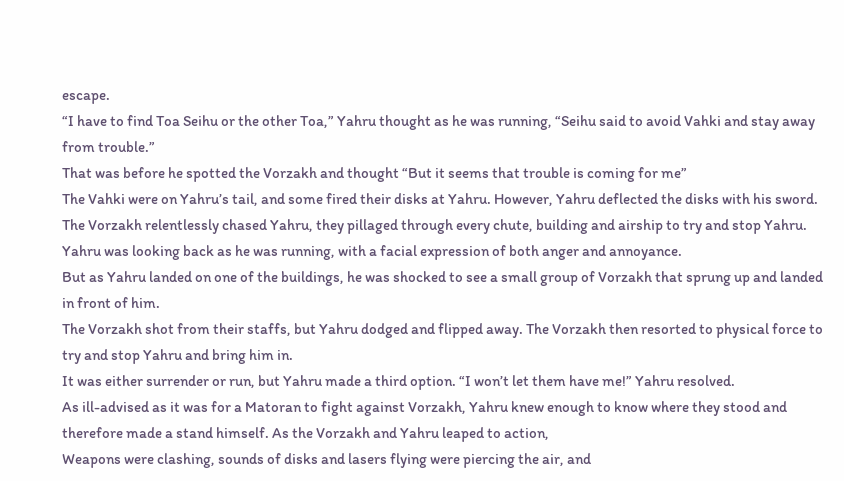escape.
“I have to find Toa Seihu or the other Toa,” Yahru thought as he was running, “Seihu said to avoid Vahki and stay away from trouble.”
That was before he spotted the Vorzakh and thought “But it seems that trouble is coming for me”
The Vahki were on Yahru’s tail, and some fired their disks at Yahru. However, Yahru deflected the disks with his sword.
The Vorzakh relentlessly chased Yahru, they pillaged through every chute, building and airship to try and stop Yahru.
Yahru was looking back as he was running, with a facial expression of both anger and annoyance.
But as Yahru landed on one of the buildings, he was shocked to see a small group of Vorzakh that sprung up and landed in front of him.
The Vorzakh shot from their staffs, but Yahru dodged and flipped away. The Vorzakh then resorted to physical force to try and stop Yahru and bring him in.
It was either surrender or run, but Yahru made a third option. “I won’t let them have me!” Yahru resolved.
As ill-advised as it was for a Matoran to fight against Vorzakh, Yahru knew enough to know where they stood and therefore made a stand himself. As the Vorzakh and Yahru leaped to action,
Weapons were clashing, sounds of disks and lasers flying were piercing the air, and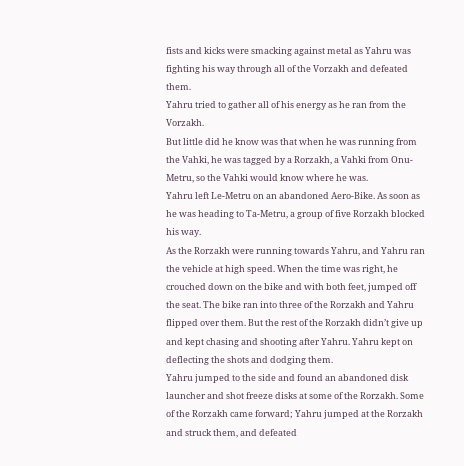fists and kicks were smacking against metal as Yahru was fighting his way through all of the Vorzakh and defeated them.
Yahru tried to gather all of his energy as he ran from the Vorzakh.
But little did he know was that when he was running from the Vahki, he was tagged by a Rorzakh, a Vahki from Onu-Metru, so the Vahki would know where he was.
Yahru left Le-Metru on an abandoned Aero-Bike. As soon as he was heading to Ta-Metru, a group of five Rorzakh blocked his way.
As the Rorzakh were running towards Yahru, and Yahru ran the vehicle at high speed. When the time was right, he crouched down on the bike and with both feet, jumped off the seat. The bike ran into three of the Rorzakh and Yahru flipped over them. But the rest of the Rorzakh didn’t give up and kept chasing and shooting after Yahru. Yahru kept on deflecting the shots and dodging them.
Yahru jumped to the side and found an abandoned disk launcher and shot freeze disks at some of the Rorzakh. Some of the Rorzakh came forward; Yahru jumped at the Rorzakh and struck them, and defeated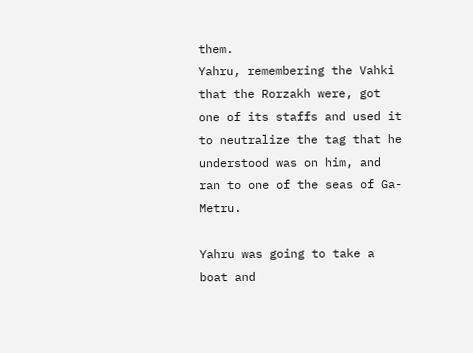them.
Yahru, remembering the Vahki that the Rorzakh were, got one of its staffs and used it to neutralize the tag that he understood was on him, and ran to one of the seas of Ga-Metru.

Yahru was going to take a boat and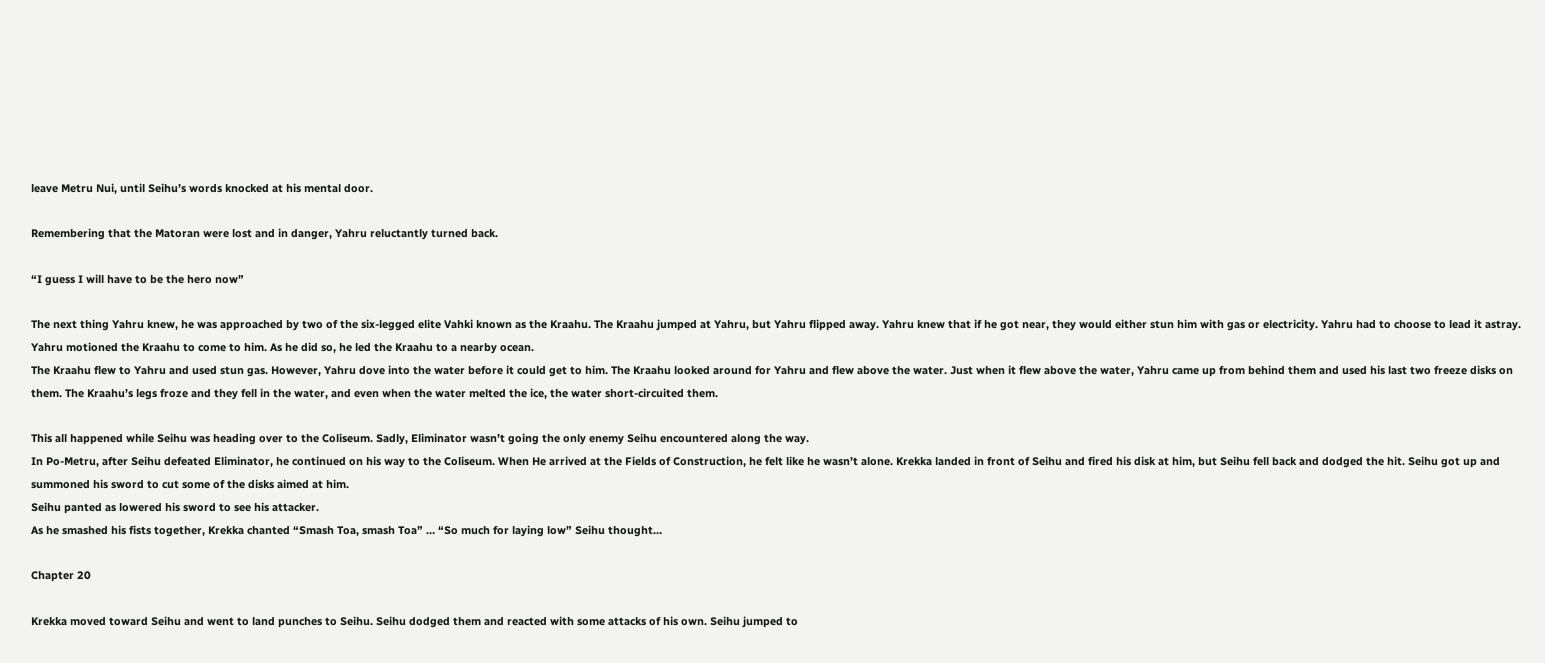leave Metru Nui, until Seihu’s words knocked at his mental door.

Remembering that the Matoran were lost and in danger, Yahru reluctantly turned back.

“I guess I will have to be the hero now”

The next thing Yahru knew, he was approached by two of the six-legged elite Vahki known as the Kraahu. The Kraahu jumped at Yahru, but Yahru flipped away. Yahru knew that if he got near, they would either stun him with gas or electricity. Yahru had to choose to lead it astray. Yahru motioned the Kraahu to come to him. As he did so, he led the Kraahu to a nearby ocean.
The Kraahu flew to Yahru and used stun gas. However, Yahru dove into the water before it could get to him. The Kraahu looked around for Yahru and flew above the water. Just when it flew above the water, Yahru came up from behind them and used his last two freeze disks on them. The Kraahu’s legs froze and they fell in the water, and even when the water melted the ice, the water short-circuited them.

This all happened while Seihu was heading over to the Coliseum. Sadly, Eliminator wasn’t going the only enemy Seihu encountered along the way.
In Po-Metru, after Seihu defeated Eliminator, he continued on his way to the Coliseum. When He arrived at the Fields of Construction, he felt like he wasn’t alone. Krekka landed in front of Seihu and fired his disk at him, but Seihu fell back and dodged the hit. Seihu got up and summoned his sword to cut some of the disks aimed at him.
Seihu panted as lowered his sword to see his attacker.
As he smashed his fists together, Krekka chanted “Smash Toa, smash Toa” … “So much for laying low” Seihu thought…

Chapter 20

Krekka moved toward Seihu and went to land punches to Seihu. Seihu dodged them and reacted with some attacks of his own. Seihu jumped to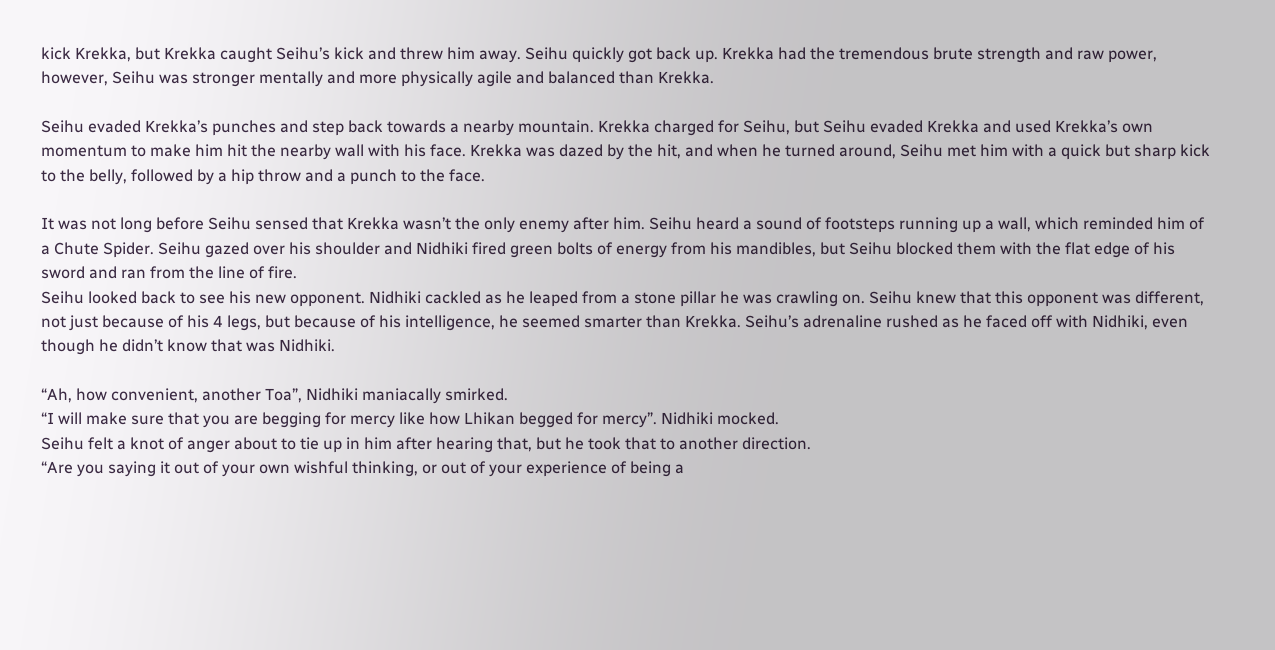kick Krekka, but Krekka caught Seihu’s kick and threw him away. Seihu quickly got back up. Krekka had the tremendous brute strength and raw power, however, Seihu was stronger mentally and more physically agile and balanced than Krekka.

Seihu evaded Krekka’s punches and step back towards a nearby mountain. Krekka charged for Seihu, but Seihu evaded Krekka and used Krekka’s own momentum to make him hit the nearby wall with his face. Krekka was dazed by the hit, and when he turned around, Seihu met him with a quick but sharp kick to the belly, followed by a hip throw and a punch to the face.

It was not long before Seihu sensed that Krekka wasn’t the only enemy after him. Seihu heard a sound of footsteps running up a wall, which reminded him of a Chute Spider. Seihu gazed over his shoulder and Nidhiki fired green bolts of energy from his mandibles, but Seihu blocked them with the flat edge of his sword and ran from the line of fire.
Seihu looked back to see his new opponent. Nidhiki cackled as he leaped from a stone pillar he was crawling on. Seihu knew that this opponent was different, not just because of his 4 legs, but because of his intelligence, he seemed smarter than Krekka. Seihu’s adrenaline rushed as he faced off with Nidhiki, even though he didn’t know that was Nidhiki.

“Ah, how convenient, another Toa”, Nidhiki maniacally smirked.
“I will make sure that you are begging for mercy like how Lhikan begged for mercy”. Nidhiki mocked.
Seihu felt a knot of anger about to tie up in him after hearing that, but he took that to another direction.
“Are you saying it out of your own wishful thinking, or out of your experience of being a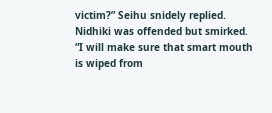victim?” Seihu snidely replied.
Nidhiki was offended but smirked.
“I will make sure that smart mouth is wiped from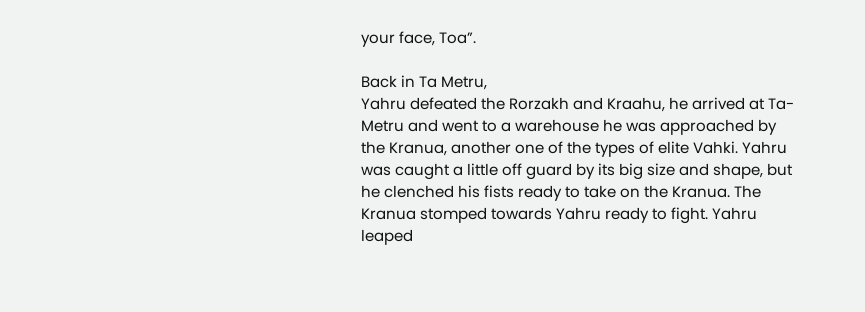your face, Toa”.

Back in Ta Metru,
Yahru defeated the Rorzakh and Kraahu, he arrived at Ta-Metru and went to a warehouse he was approached by the Kranua, another one of the types of elite Vahki. Yahru was caught a little off guard by its big size and shape, but he clenched his fists ready to take on the Kranua. The Kranua stomped towards Yahru ready to fight. Yahru leaped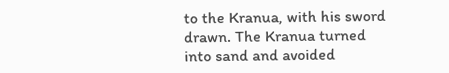to the Kranua, with his sword drawn. The Kranua turned into sand and avoided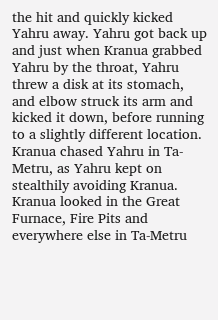the hit and quickly kicked Yahru away. Yahru got back up and just when Kranua grabbed Yahru by the throat, Yahru threw a disk at its stomach, and elbow struck its arm and kicked it down, before running to a slightly different location. Kranua chased Yahru in Ta-Metru, as Yahru kept on stealthily avoiding Kranua. Kranua looked in the Great Furnace, Fire Pits and everywhere else in Ta-Metru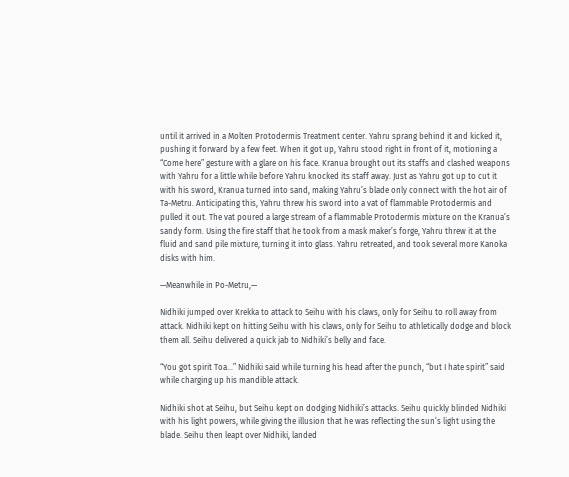until it arrived in a Molten Protodermis Treatment center. Yahru sprang behind it and kicked it, pushing it forward by a few feet. When it got up, Yahru stood right in front of it, motioning a “Come here” gesture with a glare on his face. Kranua brought out its staffs and clashed weapons with Yahru for a little while before Yahru knocked its staff away. Just as Yahru got up to cut it with his sword, Kranua turned into sand, making Yahru’s blade only connect with the hot air of Ta-Metru. Anticipating this, Yahru threw his sword into a vat of flammable Protodermis and pulled it out. The vat poured a large stream of a flammable Protodermis mixture on the Kranua’s sandy form. Using the fire staff that he took from a mask maker’s forge, Yahru threw it at the fluid and sand pile mixture, turning it into glass. Yahru retreated, and took several more Kanoka disks with him.

—Meanwhile in Po-Metru,—

Nidhiki jumped over Krekka to attack to Seihu with his claws, only for Seihu to roll away from attack. Nidhiki kept on hitting Seihu with his claws, only for Seihu to athletically dodge and block them all. Seihu delivered a quick jab to Nidhiki’s belly and face.

“You got spirit Toa…” Nidhiki said while turning his head after the punch, “but I hate spirit” said while charging up his mandible attack.

Nidhiki shot at Seihu, but Seihu kept on dodging Nidhiki’s attacks. Seihu quickly blinded Nidhiki with his light powers, while giving the illusion that he was reflecting the sun’s light using the blade. Seihu then leapt over Nidhiki, landed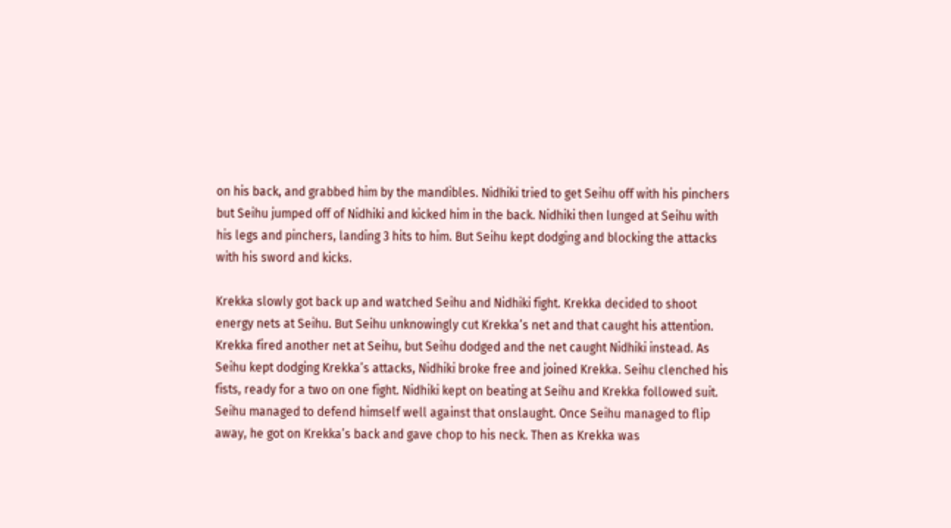on his back, and grabbed him by the mandibles. Nidhiki tried to get Seihu off with his pinchers but Seihu jumped off of Nidhiki and kicked him in the back. Nidhiki then lunged at Seihu with his legs and pinchers, landing 3 hits to him. But Seihu kept dodging and blocking the attacks with his sword and kicks.

Krekka slowly got back up and watched Seihu and Nidhiki fight. Krekka decided to shoot energy nets at Seihu. But Seihu unknowingly cut Krekka’s net and that caught his attention. Krekka fired another net at Seihu, but Seihu dodged and the net caught Nidhiki instead. As Seihu kept dodging Krekka’s attacks, Nidhiki broke free and joined Krekka. Seihu clenched his fists, ready for a two on one fight. Nidhiki kept on beating at Seihu and Krekka followed suit. Seihu managed to defend himself well against that onslaught. Once Seihu managed to flip away, he got on Krekka’s back and gave chop to his neck. Then as Krekka was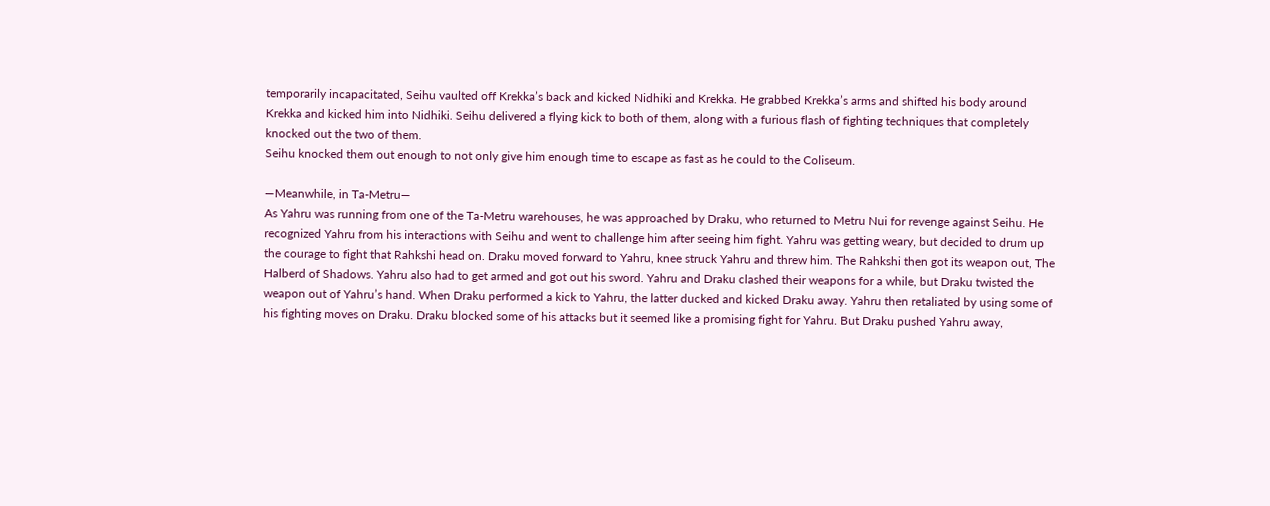temporarily incapacitated, Seihu vaulted off Krekka’s back and kicked Nidhiki and Krekka. He grabbed Krekka’s arms and shifted his body around Krekka and kicked him into Nidhiki. Seihu delivered a flying kick to both of them, along with a furious flash of fighting techniques that completely knocked out the two of them.
Seihu knocked them out enough to not only give him enough time to escape as fast as he could to the Coliseum.

—Meanwhile, in Ta-Metru—
As Yahru was running from one of the Ta-Metru warehouses, he was approached by Draku, who returned to Metru Nui for revenge against Seihu. He recognized Yahru from his interactions with Seihu and went to challenge him after seeing him fight. Yahru was getting weary, but decided to drum up the courage to fight that Rahkshi head on. Draku moved forward to Yahru, knee struck Yahru and threw him. The Rahkshi then got its weapon out, The Halberd of Shadows. Yahru also had to get armed and got out his sword. Yahru and Draku clashed their weapons for a while, but Draku twisted the weapon out of Yahru’s hand. When Draku performed a kick to Yahru, the latter ducked and kicked Draku away. Yahru then retaliated by using some of his fighting moves on Draku. Draku blocked some of his attacks but it seemed like a promising fight for Yahru. But Draku pushed Yahru away,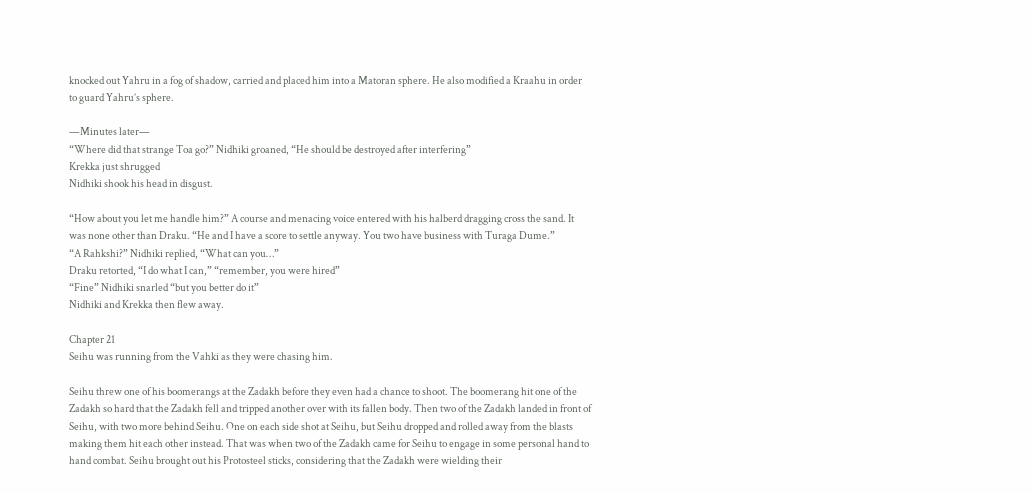knocked out Yahru in a fog of shadow, carried and placed him into a Matoran sphere. He also modified a Kraahu in order to guard Yahru’s sphere.

—Minutes later—
“Where did that strange Toa go?” Nidhiki groaned, “He should be destroyed after interfering”
Krekka just shrugged
Nidhiki shook his head in disgust.

“How about you let me handle him?” A course and menacing voice entered with his halberd dragging cross the sand. It was none other than Draku. “He and I have a score to settle anyway. You two have business with Turaga Dume.”
“A Rahkshi?” Nidhiki replied, “What can you…”
Draku retorted, “I do what I can,” “remember, you were hired”
“Fine” Nidhiki snarled “but you better do it”
Nidhiki and Krekka then flew away.

Chapter 21
Seihu was running from the Vahki as they were chasing him.

Seihu threw one of his boomerangs at the Zadakh before they even had a chance to shoot. The boomerang hit one of the Zadakh so hard that the Zadakh fell and tripped another over with its fallen body. Then two of the Zadakh landed in front of Seihu, with two more behind Seihu. One on each side shot at Seihu, but Seihu dropped and rolled away from the blasts making them hit each other instead. That was when two of the Zadakh came for Seihu to engage in some personal hand to hand combat. Seihu brought out his Protosteel sticks, considering that the Zadakh were wielding their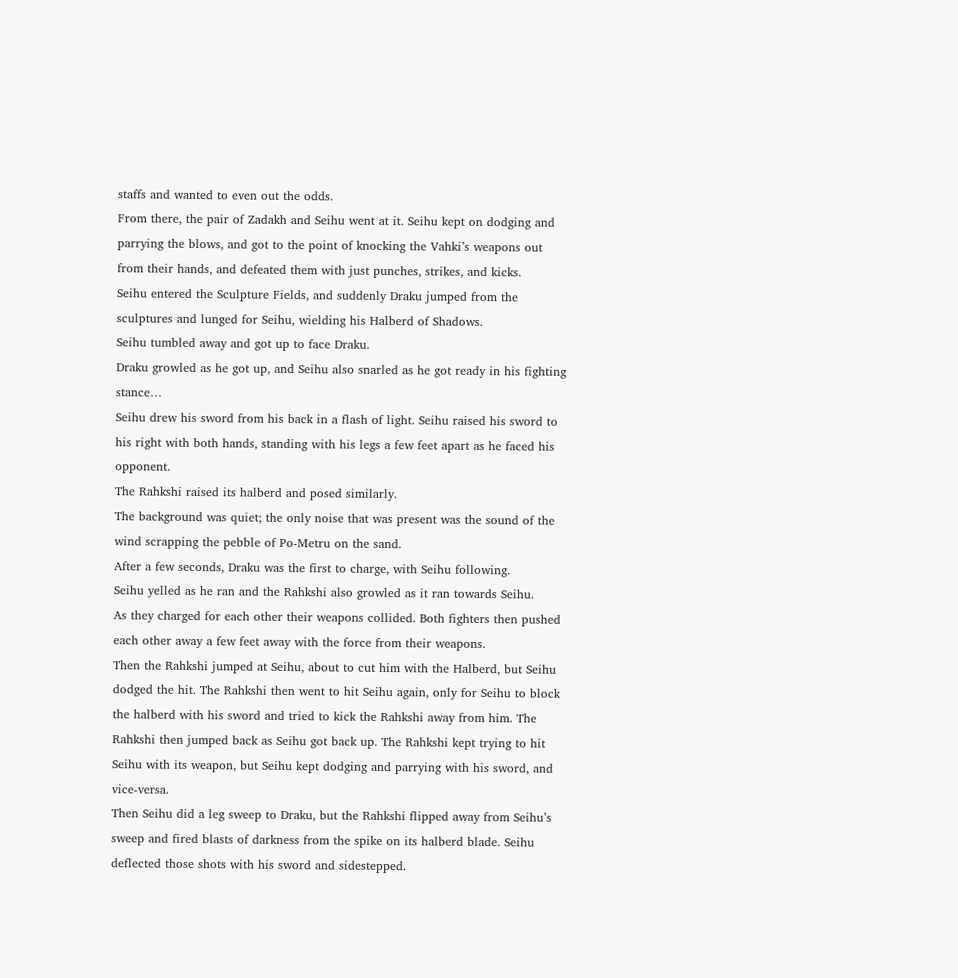staffs and wanted to even out the odds.
From there, the pair of Zadakh and Seihu went at it. Seihu kept on dodging and parrying the blows, and got to the point of knocking the Vahki’s weapons out from their hands, and defeated them with just punches, strikes, and kicks.
Seihu entered the Sculpture Fields, and suddenly Draku jumped from the sculptures and lunged for Seihu, wielding his Halberd of Shadows.
Seihu tumbled away and got up to face Draku.
Draku growled as he got up, and Seihu also snarled as he got ready in his fighting stance…
Seihu drew his sword from his back in a flash of light. Seihu raised his sword to his right with both hands, standing with his legs a few feet apart as he faced his opponent.
The Rahkshi raised its halberd and posed similarly.
The background was quiet; the only noise that was present was the sound of the wind scrapping the pebble of Po-Metru on the sand.
After a few seconds, Draku was the first to charge, with Seihu following.
Seihu yelled as he ran and the Rahkshi also growled as it ran towards Seihu.
As they charged for each other their weapons collided. Both fighters then pushed each other away a few feet away with the force from their weapons.
Then the Rahkshi jumped at Seihu, about to cut him with the Halberd, but Seihu dodged the hit. The Rahkshi then went to hit Seihu again, only for Seihu to block the halberd with his sword and tried to kick the Rahkshi away from him. The Rahkshi then jumped back as Seihu got back up. The Rahkshi kept trying to hit Seihu with its weapon, but Seihu kept dodging and parrying with his sword, and vice-versa.
Then Seihu did a leg sweep to Draku, but the Rahkshi flipped away from Seihu’s sweep and fired blasts of darkness from the spike on its halberd blade. Seihu deflected those shots with his sword and sidestepped.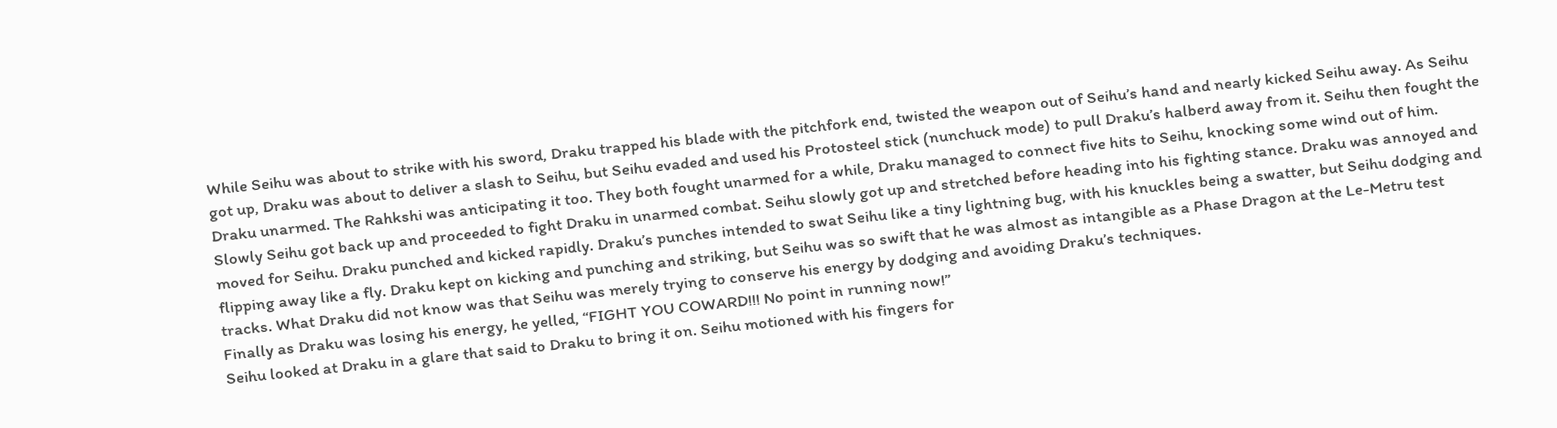While Seihu was about to strike with his sword, Draku trapped his blade with the pitchfork end, twisted the weapon out of Seihu’s hand and nearly kicked Seihu away. As Seihu got up, Draku was about to deliver a slash to Seihu, but Seihu evaded and used his Protosteel stick (nunchuck mode) to pull Draku’s halberd away from it. Seihu then fought the Draku unarmed. The Rahkshi was anticipating it too. They both fought unarmed for a while, Draku managed to connect five hits to Seihu, knocking some wind out of him.
Slowly Seihu got back up and proceeded to fight Draku in unarmed combat. Seihu slowly got up and stretched before heading into his fighting stance. Draku was annoyed and moved for Seihu. Draku punched and kicked rapidly. Draku’s punches intended to swat Seihu like a tiny lightning bug, with his knuckles being a swatter, but Seihu dodging and flipping away like a fly. Draku kept on kicking and punching and striking, but Seihu was so swift that he was almost as intangible as a Phase Dragon at the Le-Metru test tracks. What Draku did not know was that Seihu was merely trying to conserve his energy by dodging and avoiding Draku’s techniques.
Finally as Draku was losing his energy, he yelled, “FIGHT YOU COWARD!!! No point in running now!”
Seihu looked at Draku in a glare that said to Draku to bring it on. Seihu motioned with his fingers for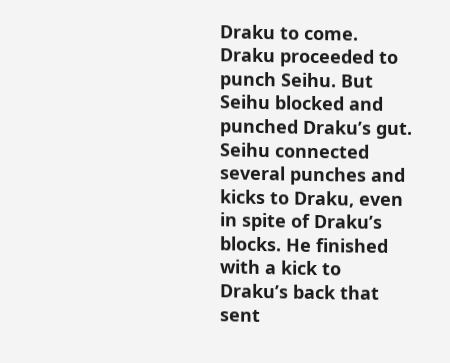Draku to come.
Draku proceeded to punch Seihu. But Seihu blocked and punched Draku’s gut. Seihu connected several punches and kicks to Draku, even in spite of Draku’s blocks. He finished with a kick to Draku’s back that sent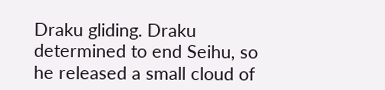Draku gliding. Draku determined to end Seihu, so he released a small cloud of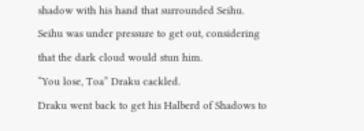shadow with his hand that surrounded Seihu. Seihu was under pressure to get out, considering that the dark cloud would stun him.
“You lose, Toa” Draku cackled.
Draku went back to get his Halberd of Shadows to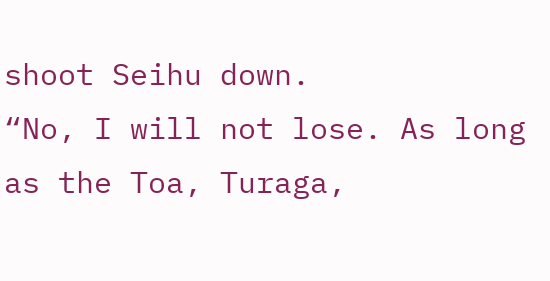shoot Seihu down.
“No, I will not lose. As long as the Toa, Turaga,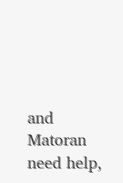and Matoran need help,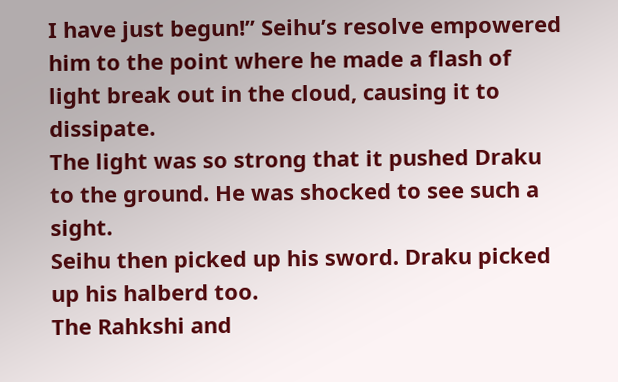I have just begun!” Seihu’s resolve empowered him to the point where he made a flash of light break out in the cloud, causing it to dissipate.
The light was so strong that it pushed Draku to the ground. He was shocked to see such a sight.
Seihu then picked up his sword. Draku picked up his halberd too.
The Rahkshi and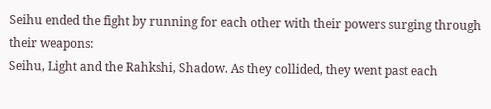Seihu ended the fight by running for each other with their powers surging through their weapons:
Seihu, Light and the Rahkshi, Shadow. As they collided, they went past each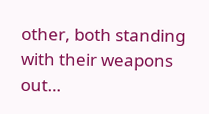other, both standing with their weapons out…